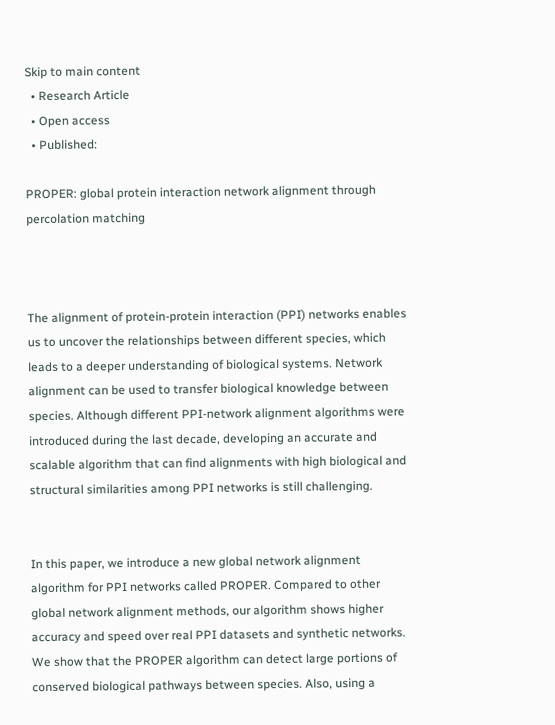Skip to main content
  • Research Article
  • Open access
  • Published:

PROPER: global protein interaction network alignment through percolation matching



The alignment of protein-protein interaction (PPI) networks enables us to uncover the relationships between different species, which leads to a deeper understanding of biological systems. Network alignment can be used to transfer biological knowledge between species. Although different PPI-network alignment algorithms were introduced during the last decade, developing an accurate and scalable algorithm that can find alignments with high biological and structural similarities among PPI networks is still challenging.


In this paper, we introduce a new global network alignment algorithm for PPI networks called PROPER. Compared to other global network alignment methods, our algorithm shows higher accuracy and speed over real PPI datasets and synthetic networks. We show that the PROPER algorithm can detect large portions of conserved biological pathways between species. Also, using a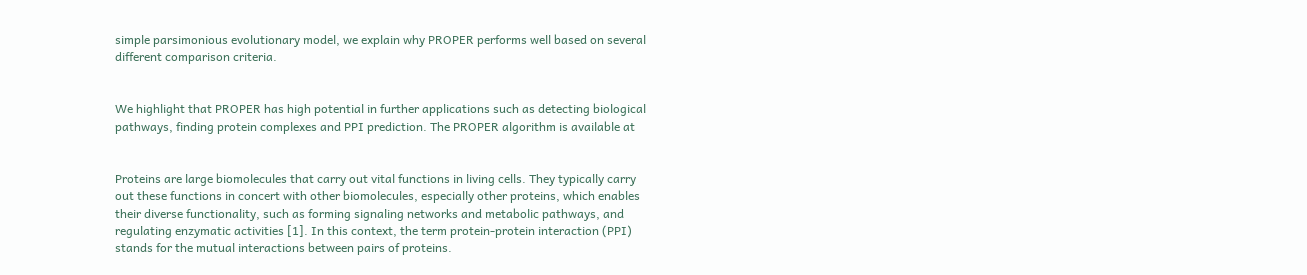simple parsimonious evolutionary model, we explain why PROPER performs well based on several different comparison criteria.


We highlight that PROPER has high potential in further applications such as detecting biological pathways, finding protein complexes and PPI prediction. The PROPER algorithm is available at


Proteins are large biomolecules that carry out vital functions in living cells. They typically carry out these functions in concert with other biomolecules, especially other proteins, which enables their diverse functionality, such as forming signaling networks and metabolic pathways, and regulating enzymatic activities [1]. In this context, the term protein-protein interaction (PPI) stands for the mutual interactions between pairs of proteins.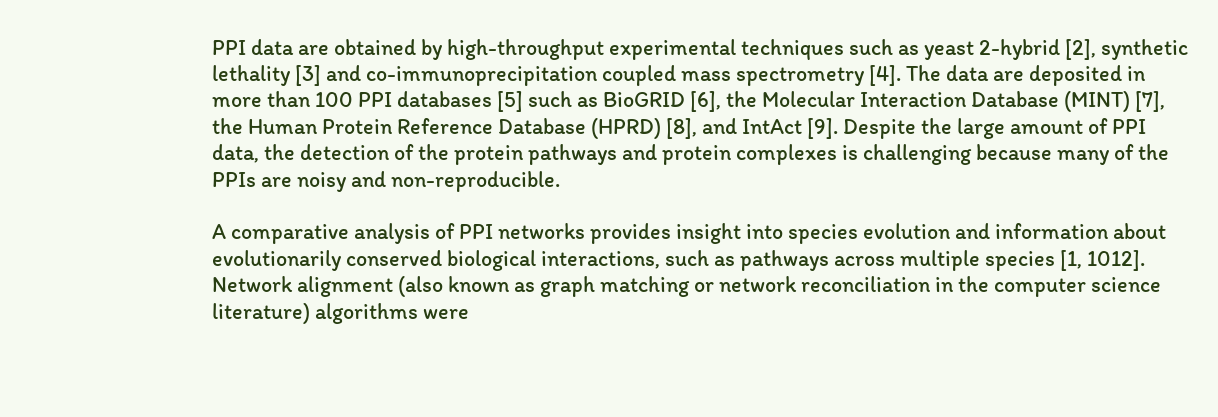PPI data are obtained by high-throughput experimental techniques such as yeast 2-hybrid [2], synthetic lethality [3] and co-immunoprecipitation coupled mass spectrometry [4]. The data are deposited in more than 100 PPI databases [5] such as BioGRID [6], the Molecular Interaction Database (MINT) [7], the Human Protein Reference Database (HPRD) [8], and IntAct [9]. Despite the large amount of PPI data, the detection of the protein pathways and protein complexes is challenging because many of the PPIs are noisy and non-reproducible.

A comparative analysis of PPI networks provides insight into species evolution and information about evolutionarily conserved biological interactions, such as pathways across multiple species [1, 1012]. Network alignment (also known as graph matching or network reconciliation in the computer science literature) algorithms were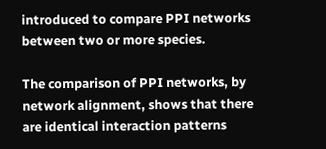introduced to compare PPI networks between two or more species.

The comparison of PPI networks, by network alignment, shows that there are identical interaction patterns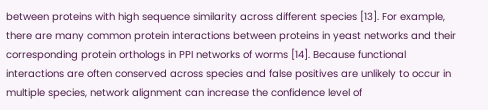between proteins with high sequence similarity across different species [13]. For example, there are many common protein interactions between proteins in yeast networks and their corresponding protein orthologs in PPI networks of worms [14]. Because functional interactions are often conserved across species and false positives are unlikely to occur in multiple species, network alignment can increase the confidence level of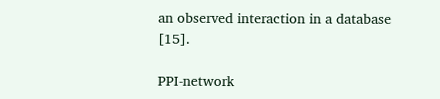an observed interaction in a database [15].

PPI-network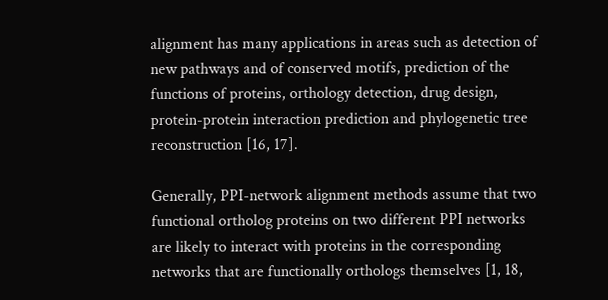alignment has many applications in areas such as detection of new pathways and of conserved motifs, prediction of the functions of proteins, orthology detection, drug design, protein-protein interaction prediction and phylogenetic tree reconstruction [16, 17].

Generally, PPI-network alignment methods assume that two functional ortholog proteins on two different PPI networks are likely to interact with proteins in the corresponding networks that are functionally orthologs themselves [1, 18,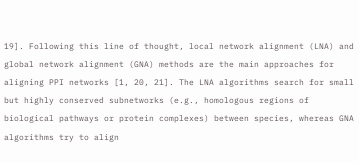19]. Following this line of thought, local network alignment (LNA) and global network alignment (GNA) methods are the main approaches for aligning PPI networks [1, 20, 21]. The LNA algorithms search for small but highly conserved subnetworks (e.g., homologous regions of biological pathways or protein complexes) between species, whereas GNA algorithms try to align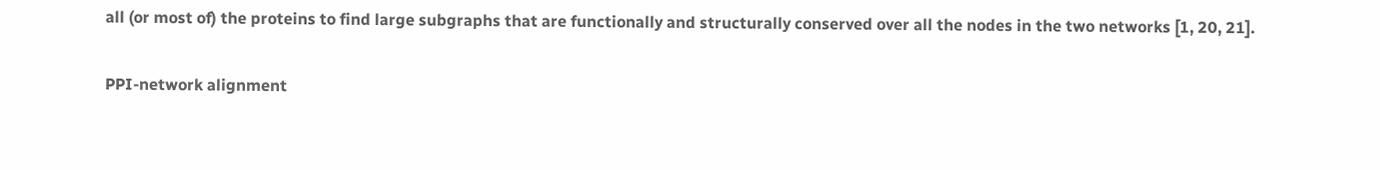all (or most of) the proteins to find large subgraphs that are functionally and structurally conserved over all the nodes in the two networks [1, 20, 21].

PPI-network alignment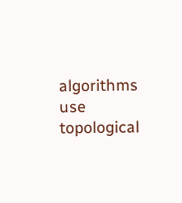algorithms use topological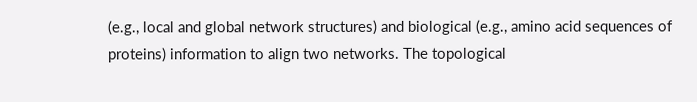(e.g., local and global network structures) and biological (e.g., amino acid sequences of proteins) information to align two networks. The topological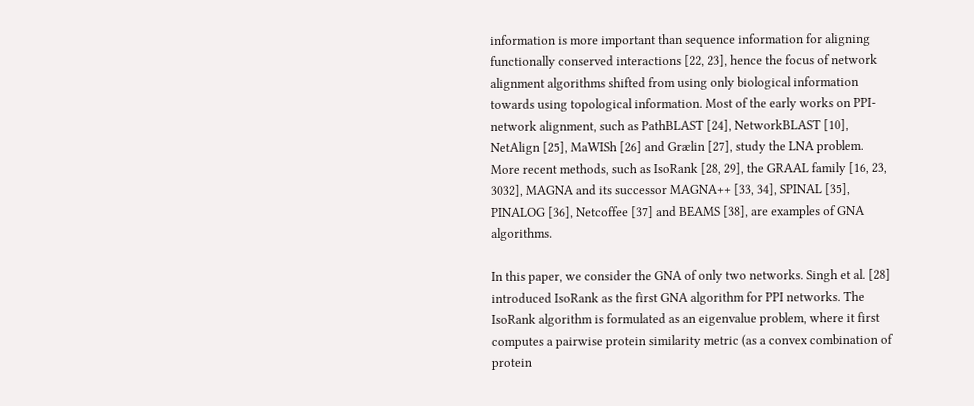information is more important than sequence information for aligning functionally conserved interactions [22, 23], hence the focus of network alignment algorithms shifted from using only biological information towards using topological information. Most of the early works on PPI-network alignment, such as PathBLAST [24], NetworkBLAST [10], NetAlign [25], MaWISh [26] and Grælin [27], study the LNA problem. More recent methods, such as IsoRank [28, 29], the GRAAL family [16, 23, 3032], MAGNA and its successor MAGNA++ [33, 34], SPINAL [35], PINALOG [36], Netcoffee [37] and BEAMS [38], are examples of GNA algorithms.

In this paper, we consider the GNA of only two networks. Singh et al. [28] introduced IsoRank as the first GNA algorithm for PPI networks. The IsoRank algorithm is formulated as an eigenvalue problem, where it first computes a pairwise protein similarity metric (as a convex combination of protein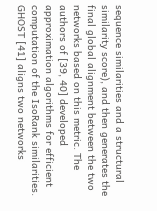sequence similarities and a structural similarity score), and then generates the final global alignment between the two networks based on this metric. The authors of [39, 40] developed approximation algorithms for efficient computation of the IsoRank similarities. GHOST [41] aligns two networks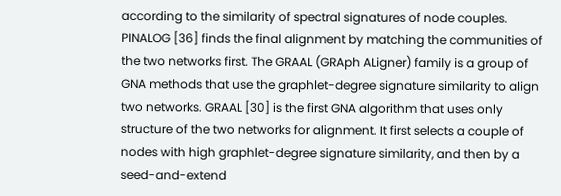according to the similarity of spectral signatures of node couples. PINALOG [36] finds the final alignment by matching the communities of the two networks first. The GRAAL (GRAph ALigner) family is a group of GNA methods that use the graphlet-degree signature similarity to align two networks. GRAAL [30] is the first GNA algorithm that uses only structure of the two networks for alignment. It first selects a couple of nodes with high graphlet-degree signature similarity, and then by a seed-and-extend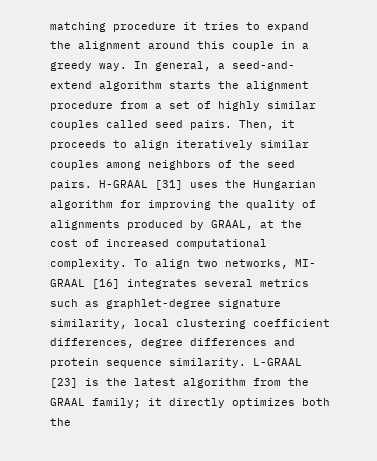matching procedure it tries to expand the alignment around this couple in a greedy way. In general, a seed-and-extend algorithm starts the alignment procedure from a set of highly similar couples called seed pairs. Then, it proceeds to align iteratively similar couples among neighbors of the seed pairs. H-GRAAL [31] uses the Hungarian algorithm for improving the quality of alignments produced by GRAAL, at the cost of increased computational complexity. To align two networks, MI-GRAAL [16] integrates several metrics such as graphlet-degree signature similarity, local clustering coefficient differences, degree differences and protein sequence similarity. L-GRAAL [23] is the latest algorithm from the GRAAL family; it directly optimizes both the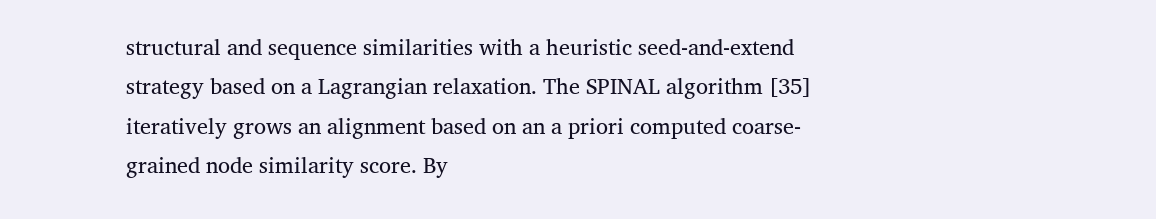structural and sequence similarities with a heuristic seed-and-extend strategy based on a Lagrangian relaxation. The SPINAL algorithm [35] iteratively grows an alignment based on an a priori computed coarse-grained node similarity score. By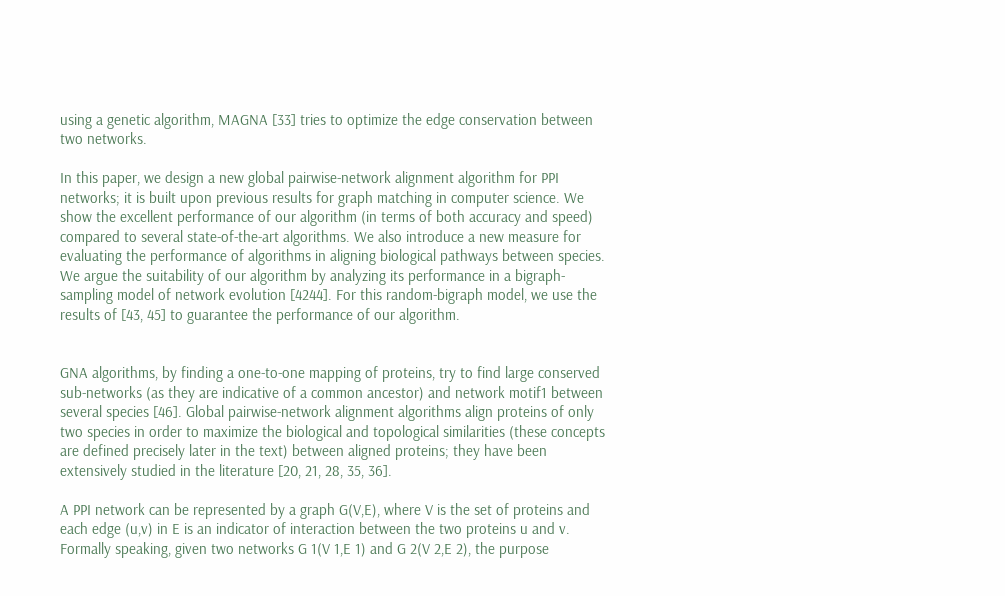using a genetic algorithm, MAGNA [33] tries to optimize the edge conservation between two networks.

In this paper, we design a new global pairwise-network alignment algorithm for PPI networks; it is built upon previous results for graph matching in computer science. We show the excellent performance of our algorithm (in terms of both accuracy and speed) compared to several state-of-the-art algorithms. We also introduce a new measure for evaluating the performance of algorithms in aligning biological pathways between species. We argue the suitability of our algorithm by analyzing its performance in a bigraph-sampling model of network evolution [4244]. For this random-bigraph model, we use the results of [43, 45] to guarantee the performance of our algorithm.


GNA algorithms, by finding a one-to-one mapping of proteins, try to find large conserved sub-networks (as they are indicative of a common ancestor) and network motif1 between several species [46]. Global pairwise-network alignment algorithms align proteins of only two species in order to maximize the biological and topological similarities (these concepts are defined precisely later in the text) between aligned proteins; they have been extensively studied in the literature [20, 21, 28, 35, 36].

A PPI network can be represented by a graph G(V,E), where V is the set of proteins and each edge (u,v) in E is an indicator of interaction between the two proteins u and v. Formally speaking, given two networks G 1(V 1,E 1) and G 2(V 2,E 2), the purpose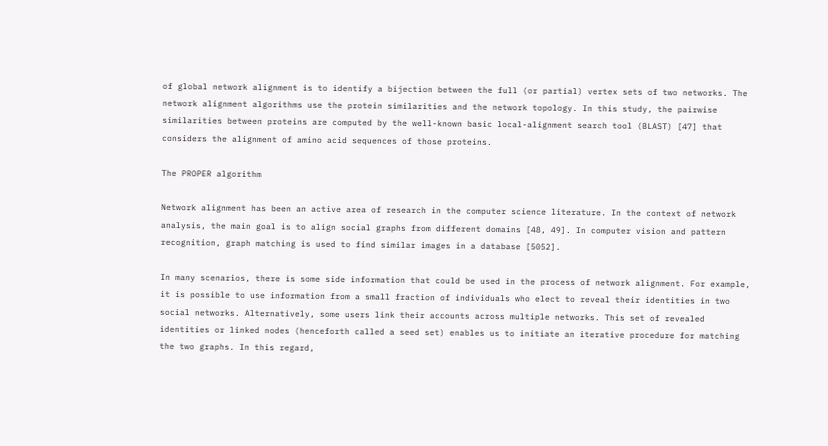of global network alignment is to identify a bijection between the full (or partial) vertex sets of two networks. The network alignment algorithms use the protein similarities and the network topology. In this study, the pairwise similarities between proteins are computed by the well-known basic local-alignment search tool (BLAST) [47] that considers the alignment of amino acid sequences of those proteins.

The PROPER algorithm

Network alignment has been an active area of research in the computer science literature. In the context of network analysis, the main goal is to align social graphs from different domains [48, 49]. In computer vision and pattern recognition, graph matching is used to find similar images in a database [5052].

In many scenarios, there is some side information that could be used in the process of network alignment. For example, it is possible to use information from a small fraction of individuals who elect to reveal their identities in two social networks. Alternatively, some users link their accounts across multiple networks. This set of revealed identities or linked nodes (henceforth called a seed set) enables us to initiate an iterative procedure for matching the two graphs. In this regard,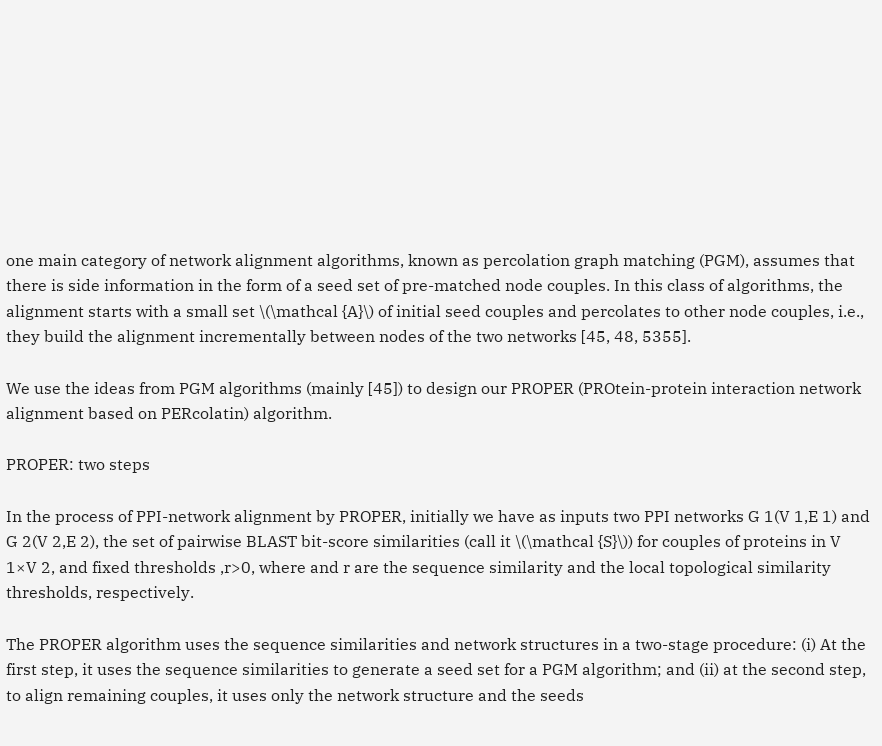one main category of network alignment algorithms, known as percolation graph matching (PGM), assumes that there is side information in the form of a seed set of pre-matched node couples. In this class of algorithms, the alignment starts with a small set \(\mathcal {A}\) of initial seed couples and percolates to other node couples, i.e., they build the alignment incrementally between nodes of the two networks [45, 48, 5355].

We use the ideas from PGM algorithms (mainly [45]) to design our PROPER (PROtein-protein interaction network alignment based on PERcolatin) algorithm.

PROPER: two steps

In the process of PPI-network alignment by PROPER, initially we have as inputs two PPI networks G 1(V 1,E 1) and G 2(V 2,E 2), the set of pairwise BLAST bit-score similarities (call it \(\mathcal {S}\)) for couples of proteins in V 1×V 2, and fixed thresholds ,r>0, where and r are the sequence similarity and the local topological similarity thresholds, respectively.

The PROPER algorithm uses the sequence similarities and network structures in a two-stage procedure: (i) At the first step, it uses the sequence similarities to generate a seed set for a PGM algorithm; and (ii) at the second step, to align remaining couples, it uses only the network structure and the seeds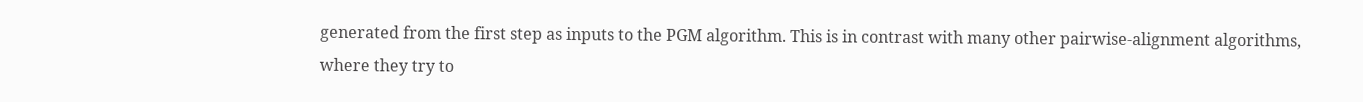generated from the first step as inputs to the PGM algorithm. This is in contrast with many other pairwise-alignment algorithms, where they try to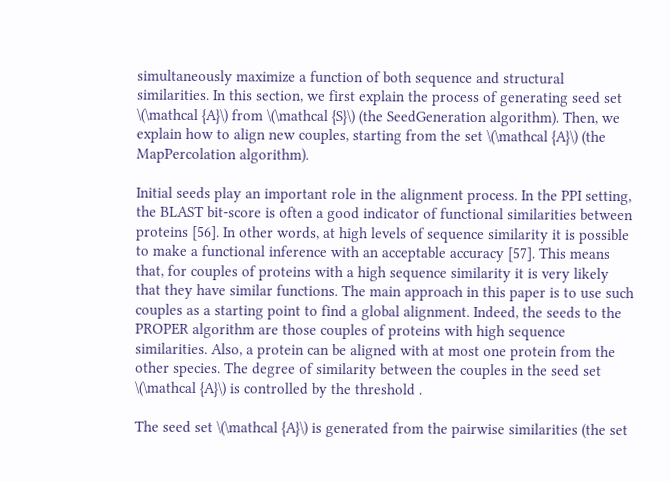simultaneously maximize a function of both sequence and structural similarities. In this section, we first explain the process of generating seed set \(\mathcal {A}\) from \(\mathcal {S}\) (the SeedGeneration algorithm). Then, we explain how to align new couples, starting from the set \(\mathcal {A}\) (the MapPercolation algorithm).

Initial seeds play an important role in the alignment process. In the PPI setting, the BLAST bit-score is often a good indicator of functional similarities between proteins [56]. In other words, at high levels of sequence similarity it is possible to make a functional inference with an acceptable accuracy [57]. This means that, for couples of proteins with a high sequence similarity it is very likely that they have similar functions. The main approach in this paper is to use such couples as a starting point to find a global alignment. Indeed, the seeds to the PROPER algorithm are those couples of proteins with high sequence similarities. Also, a protein can be aligned with at most one protein from the other species. The degree of similarity between the couples in the seed set \(\mathcal {A}\) is controlled by the threshold .

The seed set \(\mathcal {A}\) is generated from the pairwise similarities (the set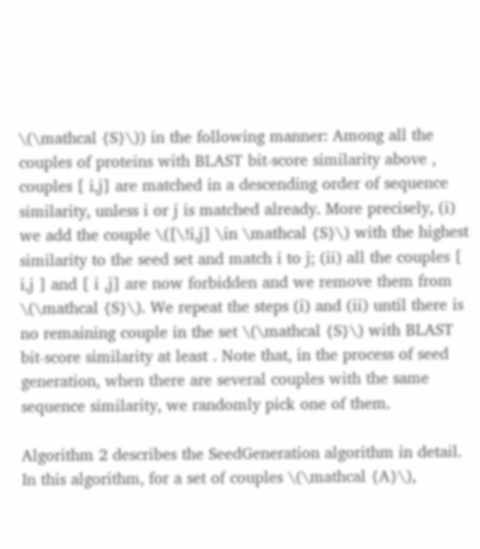\(\mathcal {S}\)) in the following manner: Among all the couples of proteins with BLAST bit-score similarity above , couples [ i,j] are matched in a descending order of sequence similarity, unless i or j is matched already. More precisely, (i) we add the couple \([\!i,j] \in \mathcal {S}\) with the highest similarity to the seed set and match i to j; (ii) all the couples [ i,j ] and [ i ,j] are now forbidden and we remove them from \(\mathcal {S}\). We repeat the steps (i) and (ii) until there is no remaining couple in the set \(\mathcal {S}\) with BLAST bit-score similarity at least . Note that, in the process of seed generation, when there are several couples with the same sequence similarity, we randomly pick one of them.

Algorithm 2 describes the SeedGeneration algorithm in detail. In this algorithm, for a set of couples \(\mathcal {A}\),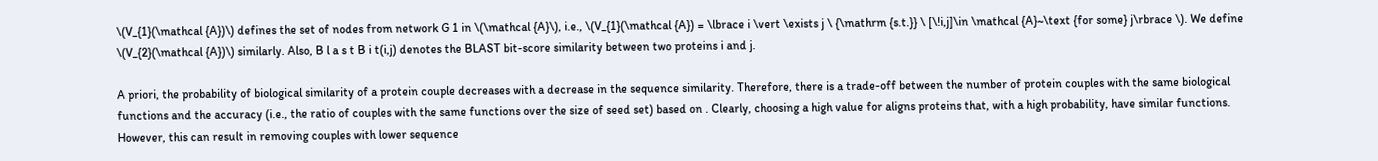\(V_{1}(\mathcal {A})\) defines the set of nodes from network G 1 in \(\mathcal {A}\), i.e., \(V_{1}(\mathcal {A}) = \lbrace i \vert \exists j \ {\mathrm {s.t.}} \ [\!i,j]\in \mathcal {A}~\text {for some} j\rbrace \). We define \(V_{2}(\mathcal {A})\) similarly. Also, B l a s t B i t(i,j) denotes the BLAST bit-score similarity between two proteins i and j.

A priori, the probability of biological similarity of a protein couple decreases with a decrease in the sequence similarity. Therefore, there is a trade-off between the number of protein couples with the same biological functions and the accuracy (i.e., the ratio of couples with the same functions over the size of seed set) based on . Clearly, choosing a high value for aligns proteins that, with a high probability, have similar functions. However, this can result in removing couples with lower sequence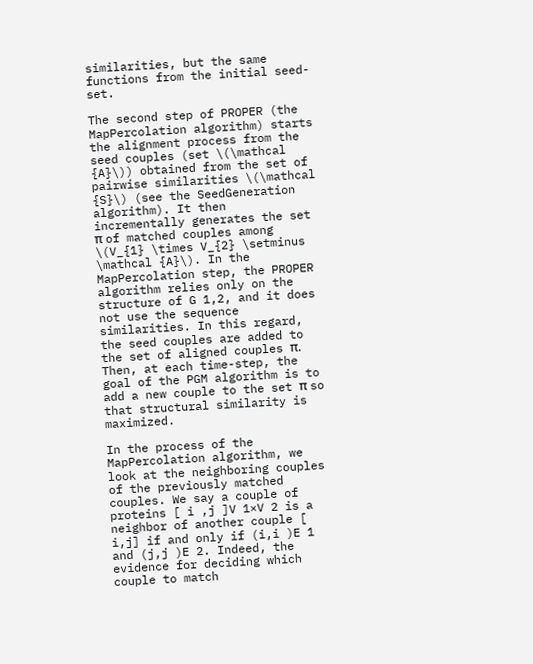similarities, but the same functions from the initial seed-set.

The second step of PROPER (the MapPercolation algorithm) starts the alignment process from the seed couples (set \(\mathcal {A}\)) obtained from the set of pairwise similarities \(\mathcal {S}\) (see the SeedGeneration algorithm). It then incrementally generates the set π of matched couples among \(V_{1} \times V_{2} \setminus \mathcal {A}\). In the MapPercolation step, the PROPER algorithm relies only on the structure of G 1,2, and it does not use the sequence similarities. In this regard, the seed couples are added to the set of aligned couples π. Then, at each time-step, the goal of the PGM algorithm is to add a new couple to the set π so that structural similarity is maximized.

In the process of the MapPercolation algorithm, we look at the neighboring couples of the previously matched couples. We say a couple of proteins [ i ,j ]V 1×V 2 is a neighbor of another couple [ i,j] if and only if (i,i )E 1 and (j,j )E 2. Indeed, the evidence for deciding which couple to match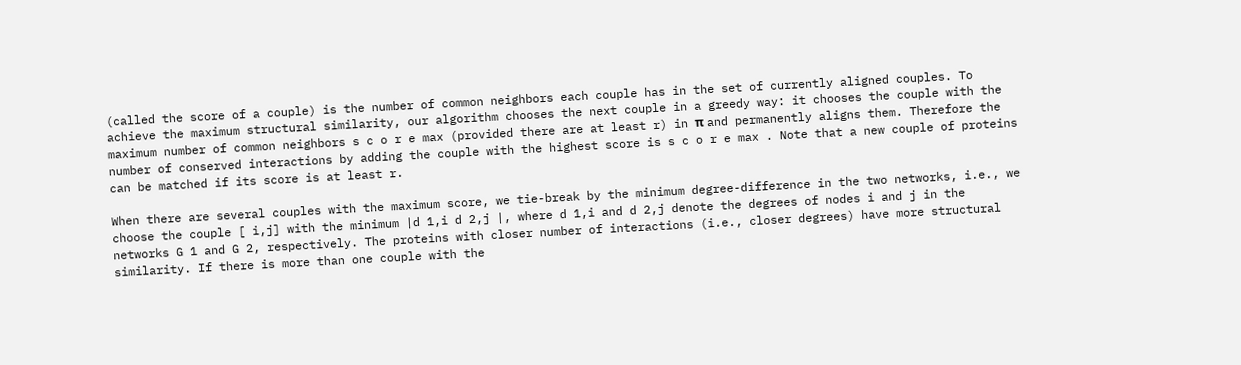(called the score of a couple) is the number of common neighbors each couple has in the set of currently aligned couples. To achieve the maximum structural similarity, our algorithm chooses the next couple in a greedy way: it chooses the couple with the maximum number of common neighbors s c o r e max (provided there are at least r) in π and permanently aligns them. Therefore the number of conserved interactions by adding the couple with the highest score is s c o r e max . Note that a new couple of proteins can be matched if its score is at least r.

When there are several couples with the maximum score, we tie-break by the minimum degree-difference in the two networks, i.e., we choose the couple [ i,j] with the minimum |d 1,i d 2,j |, where d 1,i and d 2,j denote the degrees of nodes i and j in the networks G 1 and G 2, respectively. The proteins with closer number of interactions (i.e., closer degrees) have more structural similarity. If there is more than one couple with the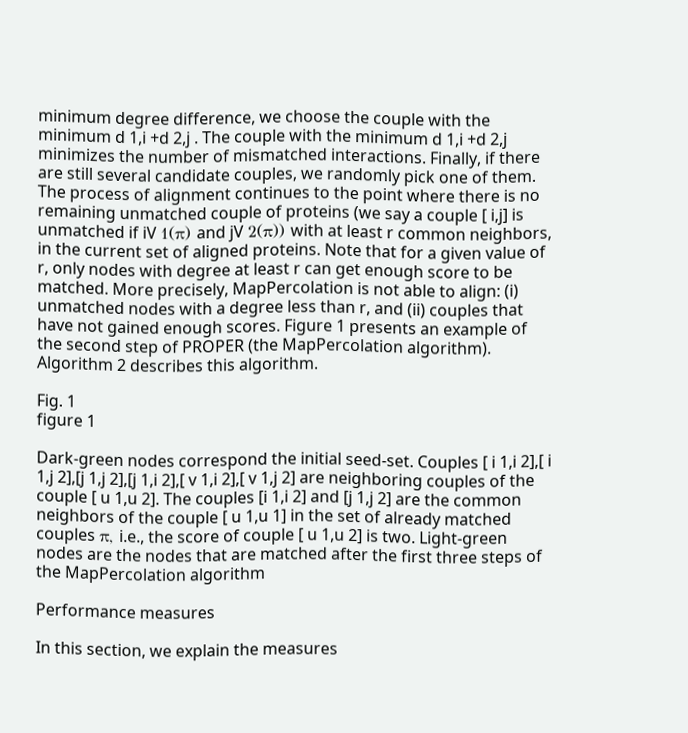minimum degree difference, we choose the couple with the minimum d 1,i +d 2,j . The couple with the minimum d 1,i +d 2,j minimizes the number of mismatched interactions. Finally, if there are still several candidate couples, we randomly pick one of them. The process of alignment continues to the point where there is no remaining unmatched couple of proteins (we say a couple [ i,j] is unmatched if iV 1(π) and jV 2(π)) with at least r common neighbors, in the current set of aligned proteins. Note that for a given value of r, only nodes with degree at least r can get enough score to be matched. More precisely, MapPercolation is not able to align: (i) unmatched nodes with a degree less than r, and (ii) couples that have not gained enough scores. Figure 1 presents an example of the second step of PROPER (the MapPercolation algorithm). Algorithm 2 describes this algorithm.

Fig. 1
figure 1

Dark-green nodes correspond the initial seed-set. Couples [ i 1,i 2],[ i 1,j 2],[j 1,j 2],[j 1,i 2],[ v 1,i 2],[ v 1,j 2] are neighboring couples of the couple [ u 1,u 2]. The couples [i 1,i 2] and [j 1,j 2] are the common neighbors of the couple [ u 1,u 1] in the set of already matched couples π, i.e., the score of couple [ u 1,u 2] is two. Light-green nodes are the nodes that are matched after the first three steps of the MapPercolation algorithm

Performance measures

In this section, we explain the measures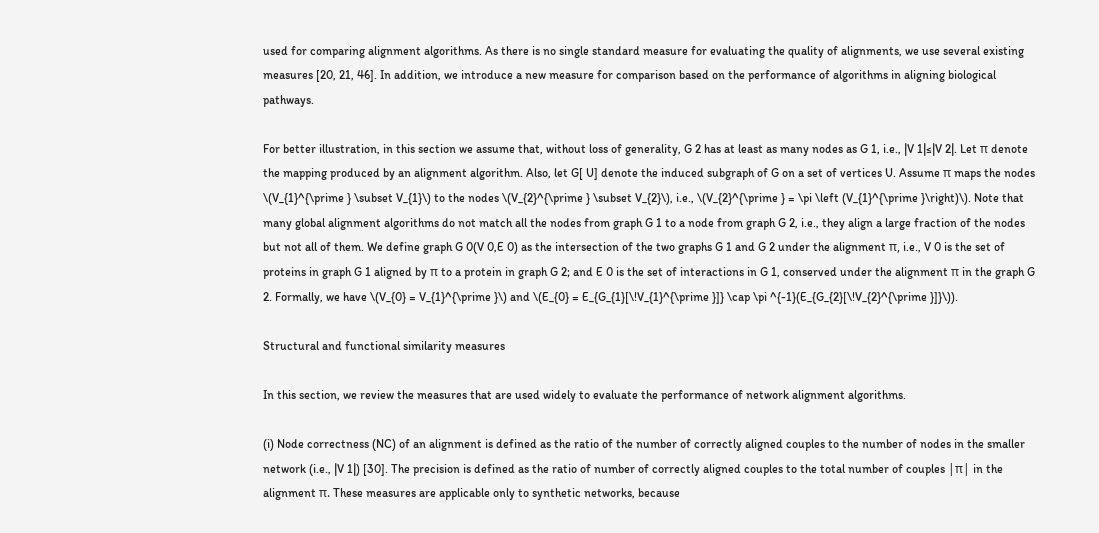used for comparing alignment algorithms. As there is no single standard measure for evaluating the quality of alignments, we use several existing measures [20, 21, 46]. In addition, we introduce a new measure for comparison based on the performance of algorithms in aligning biological pathways.

For better illustration, in this section we assume that, without loss of generality, G 2 has at least as many nodes as G 1, i.e., |V 1|≤|V 2|. Let π denote the mapping produced by an alignment algorithm. Also, let G[ U] denote the induced subgraph of G on a set of vertices U. Assume π maps the nodes \(V_{1}^{\prime } \subset V_{1}\) to the nodes \(V_{2}^{\prime } \subset V_{2}\), i.e., \(V_{2}^{\prime } = \pi \left (V_{1}^{\prime }\right)\). Note that many global alignment algorithms do not match all the nodes from graph G 1 to a node from graph G 2, i.e., they align a large fraction of the nodes but not all of them. We define graph G 0(V 0,E 0) as the intersection of the two graphs G 1 and G 2 under the alignment π, i.e., V 0 is the set of proteins in graph G 1 aligned by π to a protein in graph G 2; and E 0 is the set of interactions in G 1, conserved under the alignment π in the graph G 2. Formally, we have \(V_{0} = V_{1}^{\prime }\) and \(E_{0} = E_{G_{1}[\!V_{1}^{\prime }]} \cap \pi ^{-1}(E_{G_{2}[\!V_{2}^{\prime }]}\)).

Structural and functional similarity measures

In this section, we review the measures that are used widely to evaluate the performance of network alignment algorithms.

(i) Node correctness (NC) of an alignment is defined as the ratio of the number of correctly aligned couples to the number of nodes in the smaller network (i.e., |V 1|) [30]. The precision is defined as the ratio of number of correctly aligned couples to the total number of couples |π| in the alignment π. These measures are applicable only to synthetic networks, because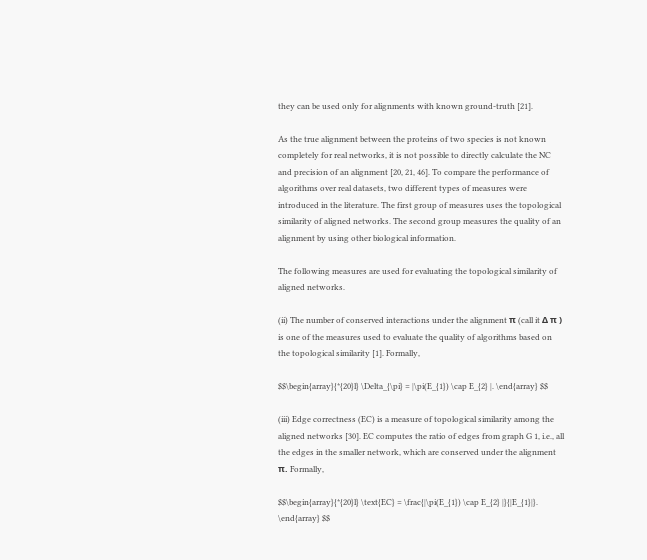they can be used only for alignments with known ground-truth [21].

As the true alignment between the proteins of two species is not known completely for real networks, it is not possible to directly calculate the NC and precision of an alignment [20, 21, 46]. To compare the performance of algorithms over real datasets, two different types of measures were introduced in the literature. The first group of measures uses the topological similarity of aligned networks. The second group measures the quality of an alignment by using other biological information.

The following measures are used for evaluating the topological similarity of aligned networks.

(ii) The number of conserved interactions under the alignment π (call it Δ π ) is one of the measures used to evaluate the quality of algorithms based on the topological similarity [1]. Formally,

$$\begin{array}{*{20}l} \Delta_{\pi} = |\pi(E_{1}) \cap E_{2} |. \end{array} $$

(iii) Edge correctness (EC) is a measure of topological similarity among the aligned networks [30]. EC computes the ratio of edges from graph G 1, i.e., all the edges in the smaller network, which are conserved under the alignment π. Formally,

$$\begin{array}{*{20}l} \text{EC} = \frac{|\pi(E_{1}) \cap E_{2} |}{|E_{1}|}. \end{array} $$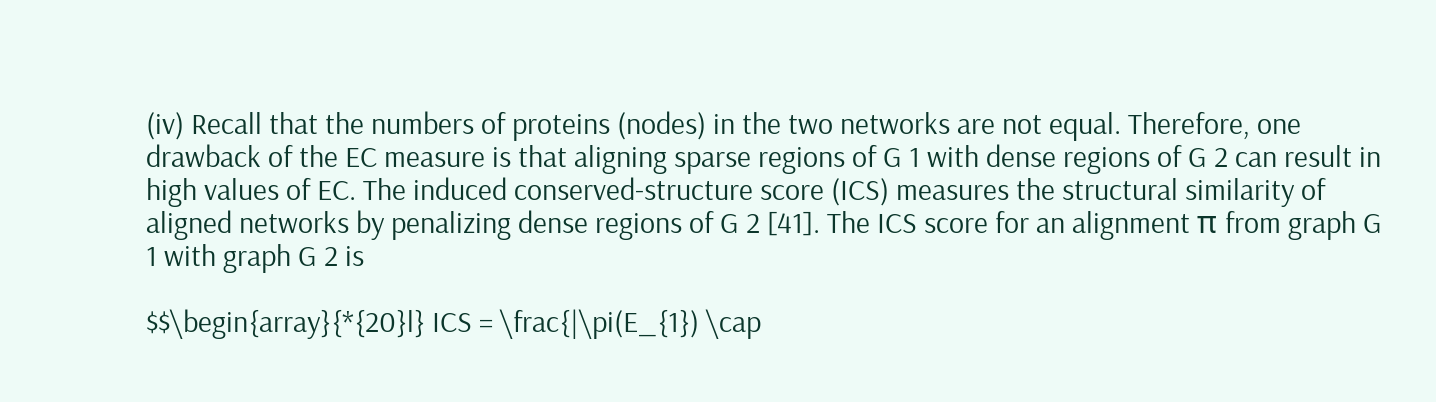(iv) Recall that the numbers of proteins (nodes) in the two networks are not equal. Therefore, one drawback of the EC measure is that aligning sparse regions of G 1 with dense regions of G 2 can result in high values of EC. The induced conserved-structure score (ICS) measures the structural similarity of aligned networks by penalizing dense regions of G 2 [41]. The ICS score for an alignment π from graph G 1 with graph G 2 is

$$\begin{array}{*{20}l} ICS = \frac{|\pi(E_{1}) \cap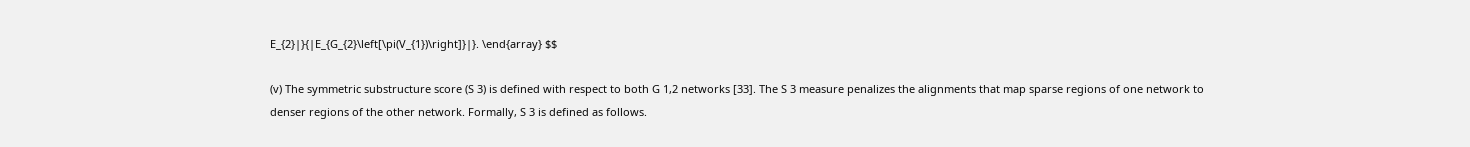E_{2}|}{|E_{G_{2}\left[\pi(V_{1})\right]}|}. \end{array} $$

(v) The symmetric substructure score (S 3) is defined with respect to both G 1,2 networks [33]. The S 3 measure penalizes the alignments that map sparse regions of one network to denser regions of the other network. Formally, S 3 is defined as follows.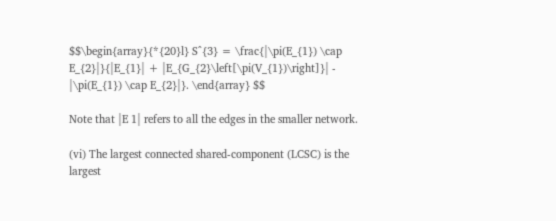$$\begin{array}{*{20}l} S^{3} = \frac{|\pi(E_{1}) \cap E_{2}|}{|E_{1}| + |E_{G_{2}\left[\pi(V_{1})\right]}| - |\pi(E_{1}) \cap E_{2}|}. \end{array} $$

Note that |E 1| refers to all the edges in the smaller network.

(vi) The largest connected shared-component (LCSC) is the largest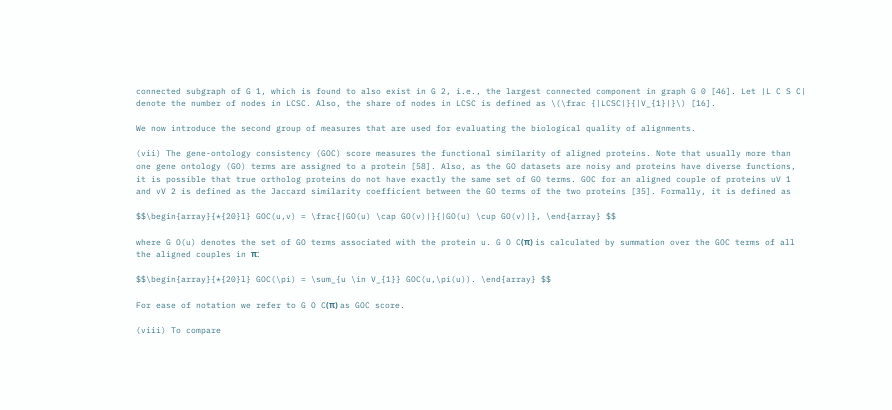connected subgraph of G 1, which is found to also exist in G 2, i.e., the largest connected component in graph G 0 [46]. Let |L C S C| denote the number of nodes in LCSC. Also, the share of nodes in LCSC is defined as \(\frac {|LCSC|}{|V_{1}|}\) [16].

We now introduce the second group of measures that are used for evaluating the biological quality of alignments.

(vii) The gene-ontology consistency (GOC) score measures the functional similarity of aligned proteins. Note that usually more than one gene ontology (GO) terms are assigned to a protein [58]. Also, as the GO datasets are noisy and proteins have diverse functions, it is possible that true ortholog proteins do not have exactly the same set of GO terms. GOC for an aligned couple of proteins uV 1 and vV 2 is defined as the Jaccard similarity coefficient between the GO terms of the two proteins [35]. Formally, it is defined as

$$\begin{array}{*{20}l} GOC(u,v) = \frac{|GO(u) \cap GO(v)|}{|GO(u) \cup GO(v)|}, \end{array} $$

where G O(u) denotes the set of GO terms associated with the protein u. G O C(π) is calculated by summation over the GOC terms of all the aligned couples in π:

$$\begin{array}{*{20}l} GOC(\pi) = \sum_{u \in V_{1}} GOC(u,\pi(u)). \end{array} $$

For ease of notation we refer to G O C(π) as GOC score.

(viii) To compare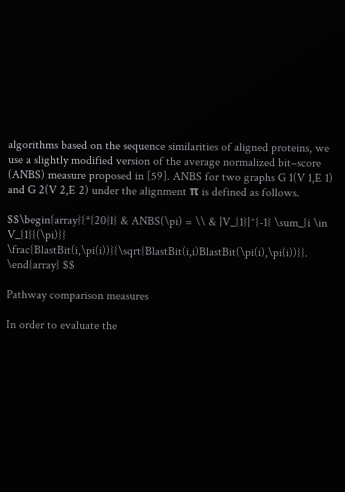algorithms based on the sequence similarities of aligned proteins, we use a slightly modified version of the average normalized bit–score (ANBS) measure proposed in [59]. ANBS for two graphs G 1(V 1,E 1) and G 2(V 2,E 2) under the alignment π is defined as follows.

$$\begin{array}{*{20}l} & ANBS(\pi) = \\ & |V_{1}|^{-1} \sum_{i \in V_{1}{(\pi)}} \frac{BlastBit(i,\pi(i))}{\sqrt{BlastBit(i,i)BlastBit(\pi(i),\pi(i))}}. \end{array} $$

Pathway comparison measures

In order to evaluate the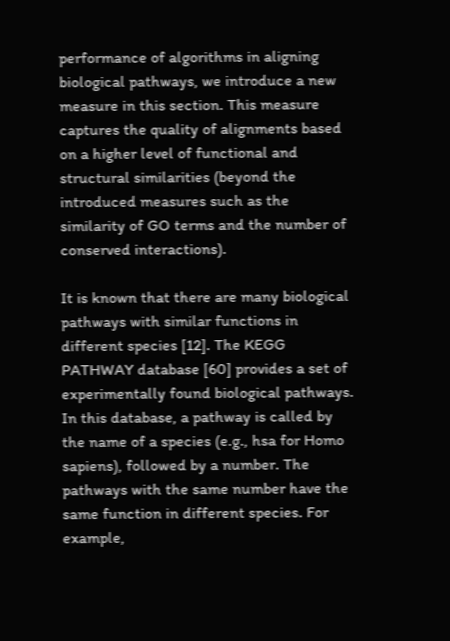performance of algorithms in aligning biological pathways, we introduce a new measure in this section. This measure captures the quality of alignments based on a higher level of functional and structural similarities (beyond the introduced measures such as the similarity of GO terms and the number of conserved interactions).

It is known that there are many biological pathways with similar functions in different species [12]. The KEGG PATHWAY database [60] provides a set of experimentally found biological pathways. In this database, a pathway is called by the name of a species (e.g., hsa for Homo sapiens), followed by a number. The pathways with the same number have the same function in different species. For example,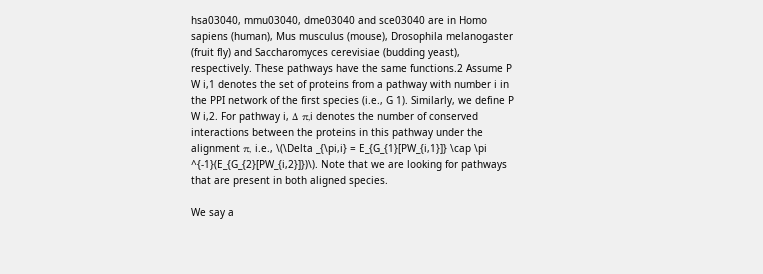hsa03040, mmu03040, dme03040 and sce03040 are in Homo sapiens (human), Mus musculus (mouse), Drosophila melanogaster (fruit fly) and Saccharomyces cerevisiae (budding yeast), respectively. These pathways have the same functions.2 Assume P W i,1 denotes the set of proteins from a pathway with number i in the PPI network of the first species (i.e., G 1). Similarly, we define P W i,2. For pathway i, Δ π,i denotes the number of conserved interactions between the proteins in this pathway under the alignment π, i.e., \(\Delta _{\pi,i} = E_{G_{1}[PW_{i,1}]} \cap \pi ^{-1}(E_{G_{2}[PW_{i,2}]})\). Note that we are looking for pathways that are present in both aligned species.

We say a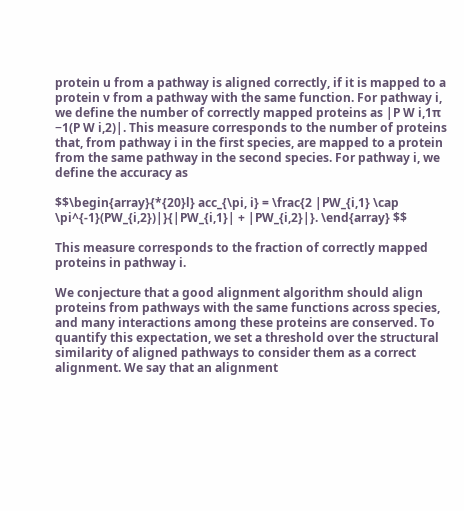protein u from a pathway is aligned correctly, if it is mapped to a protein v from a pathway with the same function. For pathway i, we define the number of correctly mapped proteins as |P W i,1π −1(P W i,2)|. This measure corresponds to the number of proteins that, from pathway i in the first species, are mapped to a protein from the same pathway in the second species. For pathway i, we define the accuracy as

$$\begin{array}{*{20}l} acc_{\pi, i} = \frac{2 |PW_{i,1} \cap \pi^{-1}(PW_{i,2})|}{|PW_{i,1}| + |PW_{i,2}|}. \end{array} $$

This measure corresponds to the fraction of correctly mapped proteins in pathway i.

We conjecture that a good alignment algorithm should align proteins from pathways with the same functions across species, and many interactions among these proteins are conserved. To quantify this expectation, we set a threshold over the structural similarity of aligned pathways to consider them as a correct alignment. We say that an alignment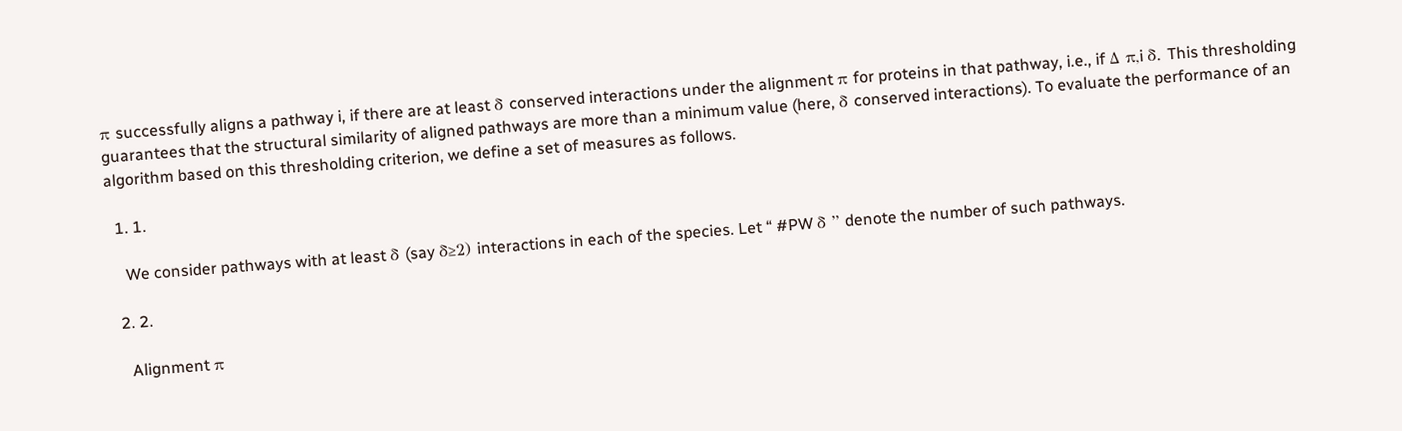π successfully aligns a pathway i, if there are at least δ conserved interactions under the alignment π for proteins in that pathway, i.e., if Δ π,i δ. This thresholding guarantees that the structural similarity of aligned pathways are more than a minimum value (here, δ conserved interactions). To evaluate the performance of an algorithm based on this thresholding criterion, we define a set of measures as follows.

  1. 1.

    We consider pathways with at least δ (say δ≥2) interactions in each of the species. Let “ #PW δ ” denote the number of such pathways.

  2. 2.

    Alignment π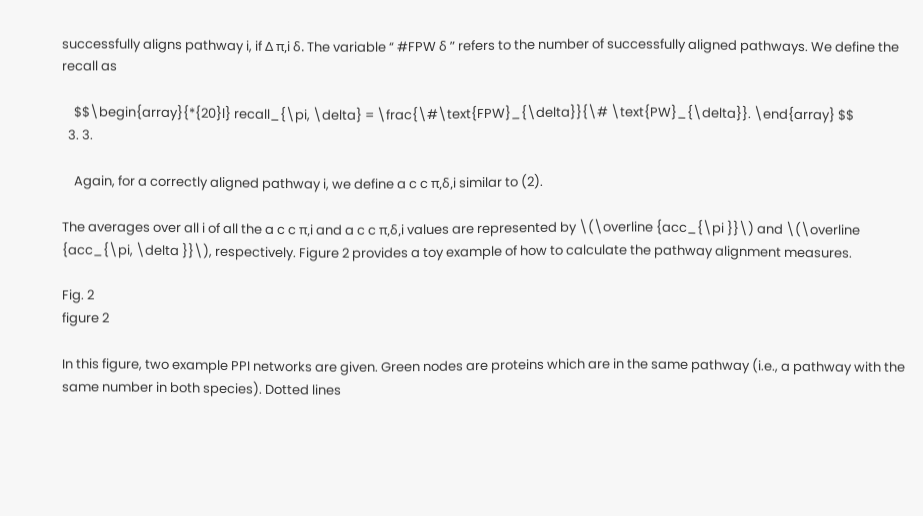successfully aligns pathway i, if Δ π,i δ. The variable “ #FPW δ ” refers to the number of successfully aligned pathways. We define the recall as

    $$\begin{array}{*{20}l} recall_{\pi, \delta} = \frac{\#\text{FPW}_{\delta}}{\# \text{PW}_{\delta}}. \end{array} $$
  3. 3.

    Again, for a correctly aligned pathway i, we define a c c π,δ,i similar to (2).

The averages over all i of all the a c c π,i and a c c π,δ,i values are represented by \(\overline {acc_{\pi }}\) and \(\overline {acc_{\pi, \delta }}\), respectively. Figure 2 provides a toy example of how to calculate the pathway alignment measures.

Fig. 2
figure 2

In this figure, two example PPI networks are given. Green nodes are proteins which are in the same pathway (i.e., a pathway with the same number in both species). Dotted lines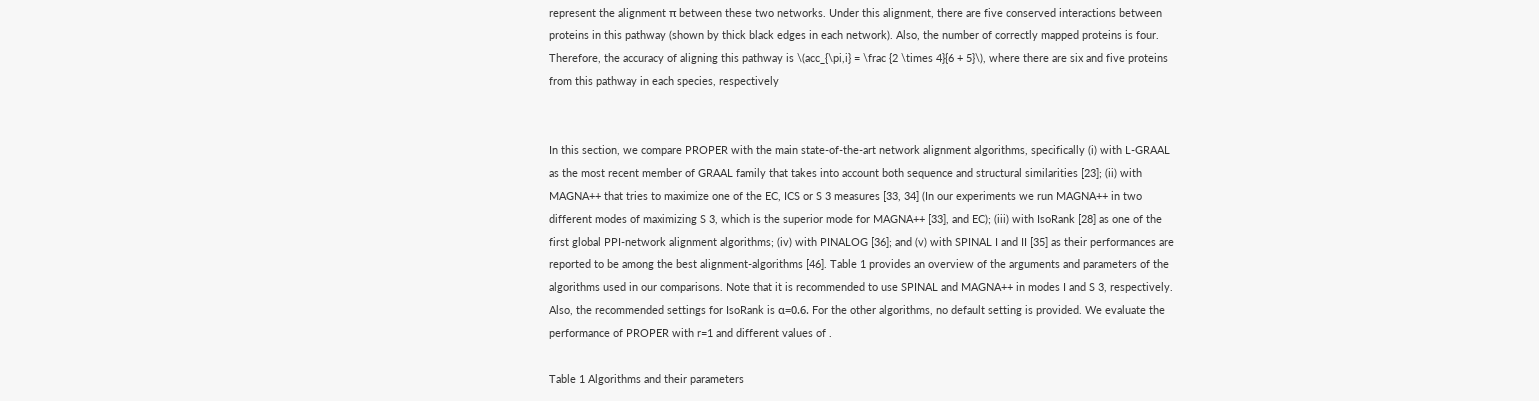represent the alignment π between these two networks. Under this alignment, there are five conserved interactions between proteins in this pathway (shown by thick black edges in each network). Also, the number of correctly mapped proteins is four. Therefore, the accuracy of aligning this pathway is \(acc_{\pi,i} = \frac {2 \times 4}{6 + 5}\), where there are six and five proteins from this pathway in each species, respectively


In this section, we compare PROPER with the main state-of-the-art network alignment algorithms, specifically (i) with L-GRAAL as the most recent member of GRAAL family that takes into account both sequence and structural similarities [23]; (ii) with MAGNA++ that tries to maximize one of the EC, ICS or S 3 measures [33, 34] (In our experiments we run MAGNA++ in two different modes of maximizing S 3, which is the superior mode for MAGNA++ [33], and EC); (iii) with IsoRank [28] as one of the first global PPI-network alignment algorithms; (iv) with PINALOG [36]; and (v) with SPINAL I and II [35] as their performances are reported to be among the best alignment-algorithms [46]. Table 1 provides an overview of the arguments and parameters of the algorithms used in our comparisons. Note that it is recommended to use SPINAL and MAGNA++ in modes I and S 3, respectively. Also, the recommended settings for IsoRank is α=0.6. For the other algorithms, no default setting is provided. We evaluate the performance of PROPER with r=1 and different values of .

Table 1 Algorithms and their parameters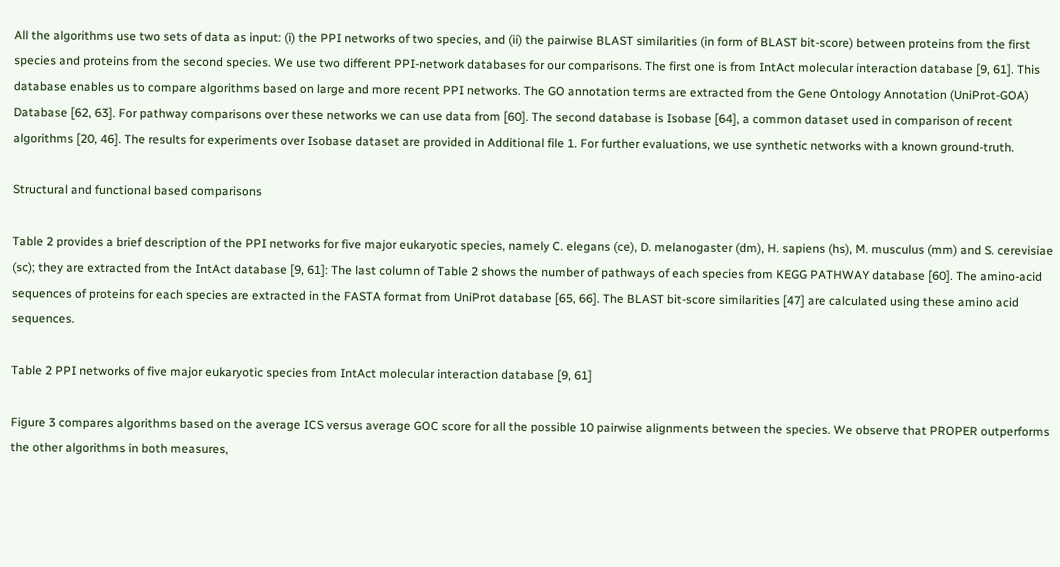All the algorithms use two sets of data as input: (i) the PPI networks of two species, and (ii) the pairwise BLAST similarities (in form of BLAST bit-score) between proteins from the first species and proteins from the second species. We use two different PPI-network databases for our comparisons. The first one is from IntAct molecular interaction database [9, 61]. This database enables us to compare algorithms based on large and more recent PPI networks. The GO annotation terms are extracted from the Gene Ontology Annotation (UniProt-GOA) Database [62, 63]. For pathway comparisons over these networks we can use data from [60]. The second database is Isobase [64], a common dataset used in comparison of recent algorithms [20, 46]. The results for experiments over Isobase dataset are provided in Additional file 1. For further evaluations, we use synthetic networks with a known ground-truth.

Structural and functional based comparisons

Table 2 provides a brief description of the PPI networks for five major eukaryotic species, namely C. elegans (ce), D. melanogaster (dm), H. sapiens (hs), M. musculus (mm) and S. cerevisiae (sc); they are extracted from the IntAct database [9, 61]: The last column of Table 2 shows the number of pathways of each species from KEGG PATHWAY database [60]. The amino-acid sequences of proteins for each species are extracted in the FASTA format from UniProt database [65, 66]. The BLAST bit-score similarities [47] are calculated using these amino acid sequences.

Table 2 PPI networks of five major eukaryotic species from IntAct molecular interaction database [9, 61]

Figure 3 compares algorithms based on the average ICS versus average GOC score for all the possible 10 pairwise alignments between the species. We observe that PROPER outperforms the other algorithms in both measures,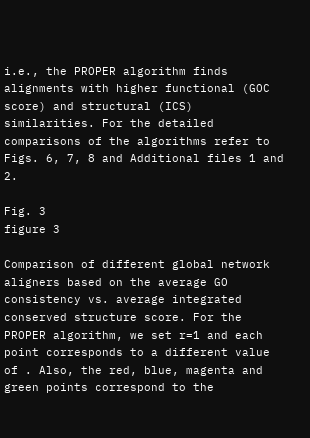i.e., the PROPER algorithm finds alignments with higher functional (GOC score) and structural (ICS) similarities. For the detailed comparisons of the algorithms refer to Figs. 6, 7, 8 and Additional files 1 and 2.

Fig. 3
figure 3

Comparison of different global network aligners based on the average GO consistency vs. average integrated conserved structure score. For the PROPER algorithm, we set r=1 and each point corresponds to a different value of . Also, the red, blue, magenta and green points correspond to the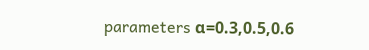parameters α=0.3,0.5,0.6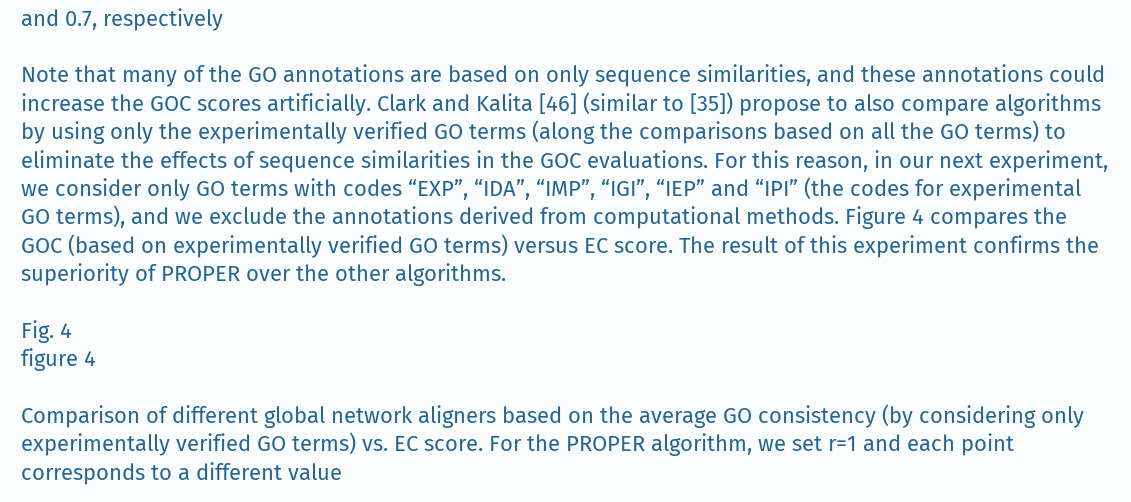and 0.7, respectively

Note that many of the GO annotations are based on only sequence similarities, and these annotations could increase the GOC scores artificially. Clark and Kalita [46] (similar to [35]) propose to also compare algorithms by using only the experimentally verified GO terms (along the comparisons based on all the GO terms) to eliminate the effects of sequence similarities in the GOC evaluations. For this reason, in our next experiment, we consider only GO terms with codes “EXP”, “IDA”, “IMP”, “IGI”, “IEP” and “IPI” (the codes for experimental GO terms), and we exclude the annotations derived from computational methods. Figure 4 compares the GOC (based on experimentally verified GO terms) versus EC score. The result of this experiment confirms the superiority of PROPER over the other algorithms.

Fig. 4
figure 4

Comparison of different global network aligners based on the average GO consistency (by considering only experimentally verified GO terms) vs. EC score. For the PROPER algorithm, we set r=1 and each point corresponds to a different value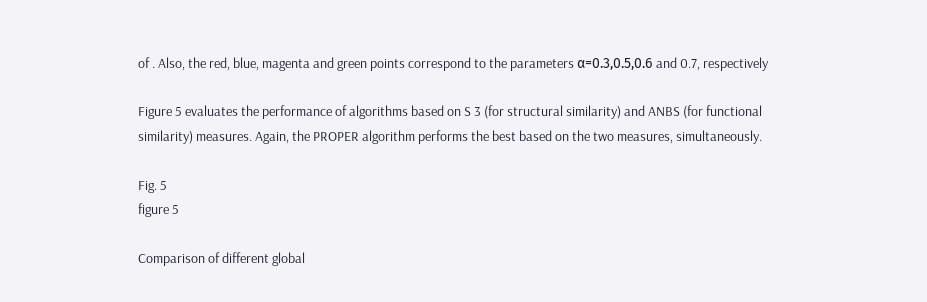of . Also, the red, blue, magenta and green points correspond to the parameters α=0.3,0.5,0.6 and 0.7, respectively

Figure 5 evaluates the performance of algorithms based on S 3 (for structural similarity) and ANBS (for functional similarity) measures. Again, the PROPER algorithm performs the best based on the two measures, simultaneously.

Fig. 5
figure 5

Comparison of different global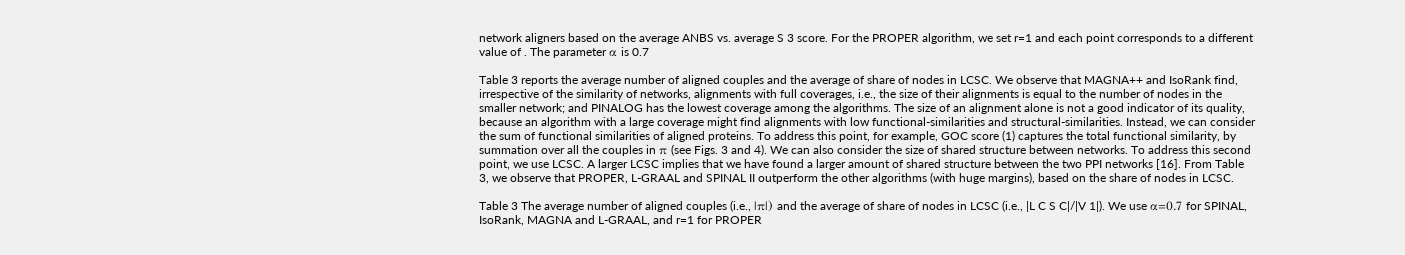network aligners based on the average ANBS vs. average S 3 score. For the PROPER algorithm, we set r=1 and each point corresponds to a different value of . The parameter α is 0.7

Table 3 reports the average number of aligned couples and the average of share of nodes in LCSC. We observe that MAGNA++ and IsoRank find, irrespective of the similarity of networks, alignments with full coverages, i.e., the size of their alignments is equal to the number of nodes in the smaller network; and PINALOG has the lowest coverage among the algorithms. The size of an alignment alone is not a good indicator of its quality, because an algorithm with a large coverage might find alignments with low functional-similarities and structural-similarities. Instead, we can consider the sum of functional similarities of aligned proteins. To address this point, for example, GOC score (1) captures the total functional similarity, by summation over all the couples in π (see Figs. 3 and 4). We can also consider the size of shared structure between networks. To address this second point, we use LCSC. A larger LCSC implies that we have found a larger amount of shared structure between the two PPI networks [16]. From Table 3, we observe that PROPER, L-GRAAL and SPINAL II outperform the other algorithms (with huge margins), based on the share of nodes in LCSC.

Table 3 The average number of aligned couples (i.e., |π|) and the average of share of nodes in LCSC (i.e., |L C S C|/|V 1|). We use α=0.7 for SPINAL, IsoRank, MAGNA and L-GRAAL, and r=1 for PROPER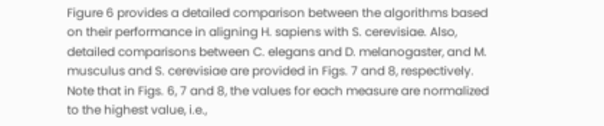Figure 6 provides a detailed comparison between the algorithms based on their performance in aligning H. sapiens with S. cerevisiae. Also, detailed comparisons between C. elegans and D. melanogaster, and M. musculus and S. cerevisiae are provided in Figs. 7 and 8, respectively. Note that in Figs. 6, 7 and 8, the values for each measure are normalized to the highest value, i.e.,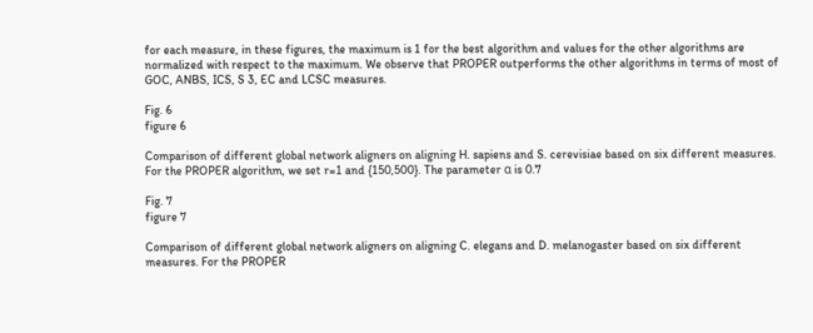for each measure, in these figures, the maximum is 1 for the best algorithm and values for the other algorithms are normalized with respect to the maximum. We observe that PROPER outperforms the other algorithms in terms of most of GOC, ANBS, ICS, S 3, EC and LCSC measures.

Fig. 6
figure 6

Comparison of different global network aligners on aligning H. sapiens and S. cerevisiae based on six different measures. For the PROPER algorithm, we set r=1 and {150,500}. The parameter α is 0.7

Fig. 7
figure 7

Comparison of different global network aligners on aligning C. elegans and D. melanogaster based on six different measures. For the PROPER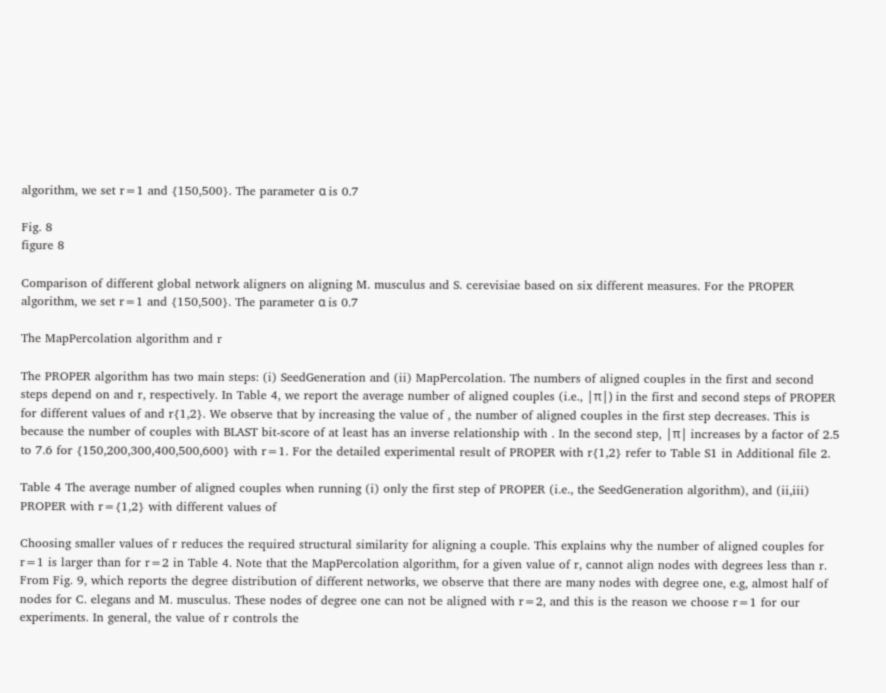algorithm, we set r=1 and {150,500}. The parameter α is 0.7

Fig. 8
figure 8

Comparison of different global network aligners on aligning M. musculus and S. cerevisiae based on six different measures. For the PROPER algorithm, we set r=1 and {150,500}. The parameter α is 0.7

The MapPercolation algorithm and r

The PROPER algorithm has two main steps: (i) SeedGeneration and (ii) MapPercolation. The numbers of aligned couples in the first and second steps depend on and r, respectively. In Table 4, we report the average number of aligned couples (i.e., |π|) in the first and second steps of PROPER for different values of and r{1,2}. We observe that by increasing the value of , the number of aligned couples in the first step decreases. This is because the number of couples with BLAST bit-score of at least has an inverse relationship with . In the second step, |π| increases by a factor of 2.5 to 7.6 for {150,200,300,400,500,600} with r=1. For the detailed experimental result of PROPER with r{1,2} refer to Table S1 in Additional file 2.

Table 4 The average number of aligned couples when running (i) only the first step of PROPER (i.e., the SeedGeneration algorithm), and (ii,iii) PROPER with r={1,2} with different values of

Choosing smaller values of r reduces the required structural similarity for aligning a couple. This explains why the number of aligned couples for r=1 is larger than for r=2 in Table 4. Note that the MapPercolation algorithm, for a given value of r, cannot align nodes with degrees less than r. From Fig. 9, which reports the degree distribution of different networks, we observe that there are many nodes with degree one, e.g, almost half of nodes for C. elegans and M. musculus. These nodes of degree one can not be aligned with r=2, and this is the reason we choose r=1 for our experiments. In general, the value of r controls the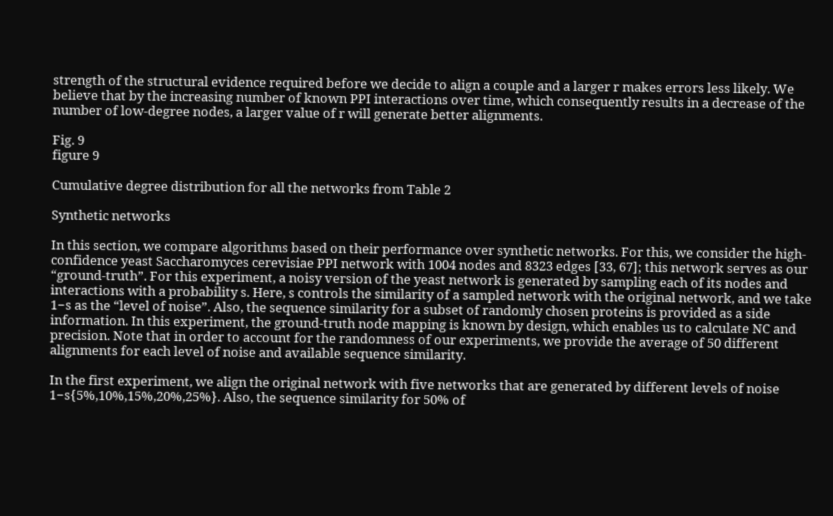strength of the structural evidence required before we decide to align a couple and a larger r makes errors less likely. We believe that by the increasing number of known PPI interactions over time, which consequently results in a decrease of the number of low-degree nodes, a larger value of r will generate better alignments.

Fig. 9
figure 9

Cumulative degree distribution for all the networks from Table 2

Synthetic networks

In this section, we compare algorithms based on their performance over synthetic networks. For this, we consider the high-confidence yeast Saccharomyces cerevisiae PPI network with 1004 nodes and 8323 edges [33, 67]; this network serves as our “ground-truth”. For this experiment, a noisy version of the yeast network is generated by sampling each of its nodes and interactions with a probability s. Here, s controls the similarity of a sampled network with the original network, and we take 1−s as the “level of noise”. Also, the sequence similarity for a subset of randomly chosen proteins is provided as a side information. In this experiment, the ground-truth node mapping is known by design, which enables us to calculate NC and precision. Note that in order to account for the randomness of our experiments, we provide the average of 50 different alignments for each level of noise and available sequence similarity.

In the first experiment, we align the original network with five networks that are generated by different levels of noise 1−s{5%,10%,15%,20%,25%}. Also, the sequence similarity for 50% of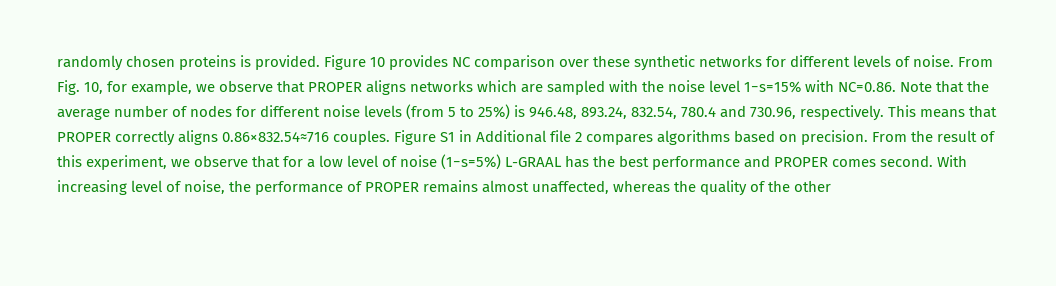randomly chosen proteins is provided. Figure 10 provides NC comparison over these synthetic networks for different levels of noise. From Fig. 10, for example, we observe that PROPER aligns networks which are sampled with the noise level 1−s=15% with NC=0.86. Note that the average number of nodes for different noise levels (from 5 to 25%) is 946.48, 893.24, 832.54, 780.4 and 730.96, respectively. This means that PROPER correctly aligns 0.86×832.54≈716 couples. Figure S1 in Additional file 2 compares algorithms based on precision. From the result of this experiment, we observe that for a low level of noise (1−s=5%) L-GRAAL has the best performance and PROPER comes second. With increasing level of noise, the performance of PROPER remains almost unaffected, whereas the quality of the other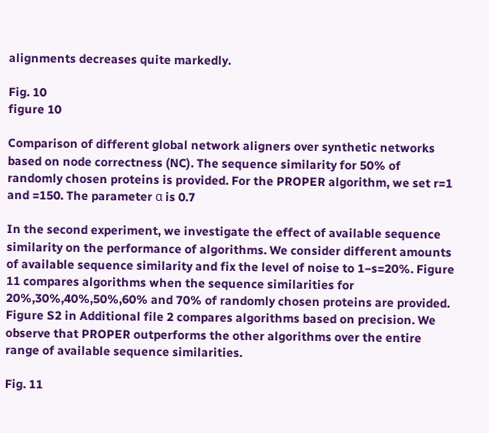alignments decreases quite markedly.

Fig. 10
figure 10

Comparison of different global network aligners over synthetic networks based on node correctness (NC). The sequence similarity for 50% of randomly chosen proteins is provided. For the PROPER algorithm, we set r=1 and =150. The parameter α is 0.7

In the second experiment, we investigate the effect of available sequence similarity on the performance of algorithms. We consider different amounts of available sequence similarity and fix the level of noise to 1−s=20%. Figure 11 compares algorithms when the sequence similarities for 20%,30%,40%,50%,60% and 70% of randomly chosen proteins are provided. Figure S2 in Additional file 2 compares algorithms based on precision. We observe that PROPER outperforms the other algorithms over the entire range of available sequence similarities.

Fig. 11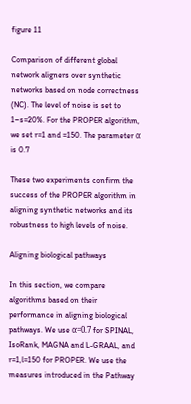figure 11

Comparison of different global network aligners over synthetic networks based on node correctness (NC). The level of noise is set to 1−s=20%. For the PROPER algorithm, we set r=1 and =150. The parameter α is 0.7

These two experiments confirm the success of the PROPER algorithm in aligning synthetic networks and its robustness to high levels of noise.

Aligning biological pathways

In this section, we compare algorithms based on their performance in aligning biological pathways. We use α=0.7 for SPINAL, IsoRank, MAGNA and L-GRAAL, and r=1,l=150 for PROPER. We use the measures introduced in the Pathway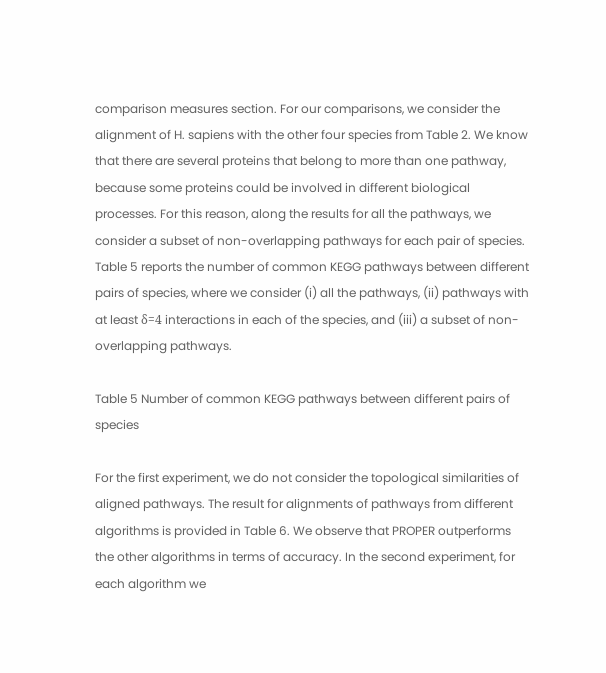comparison measures section. For our comparisons, we consider the alignment of H. sapiens with the other four species from Table 2. We know that there are several proteins that belong to more than one pathway, because some proteins could be involved in different biological processes. For this reason, along the results for all the pathways, we consider a subset of non-overlapping pathways for each pair of species. Table 5 reports the number of common KEGG pathways between different pairs of species, where we consider (i) all the pathways, (ii) pathways with at least δ=4 interactions in each of the species, and (iii) a subset of non-overlapping pathways.

Table 5 Number of common KEGG pathways between different pairs of species

For the first experiment, we do not consider the topological similarities of aligned pathways. The result for alignments of pathways from different algorithms is provided in Table 6. We observe that PROPER outperforms the other algorithms in terms of accuracy. In the second experiment, for each algorithm we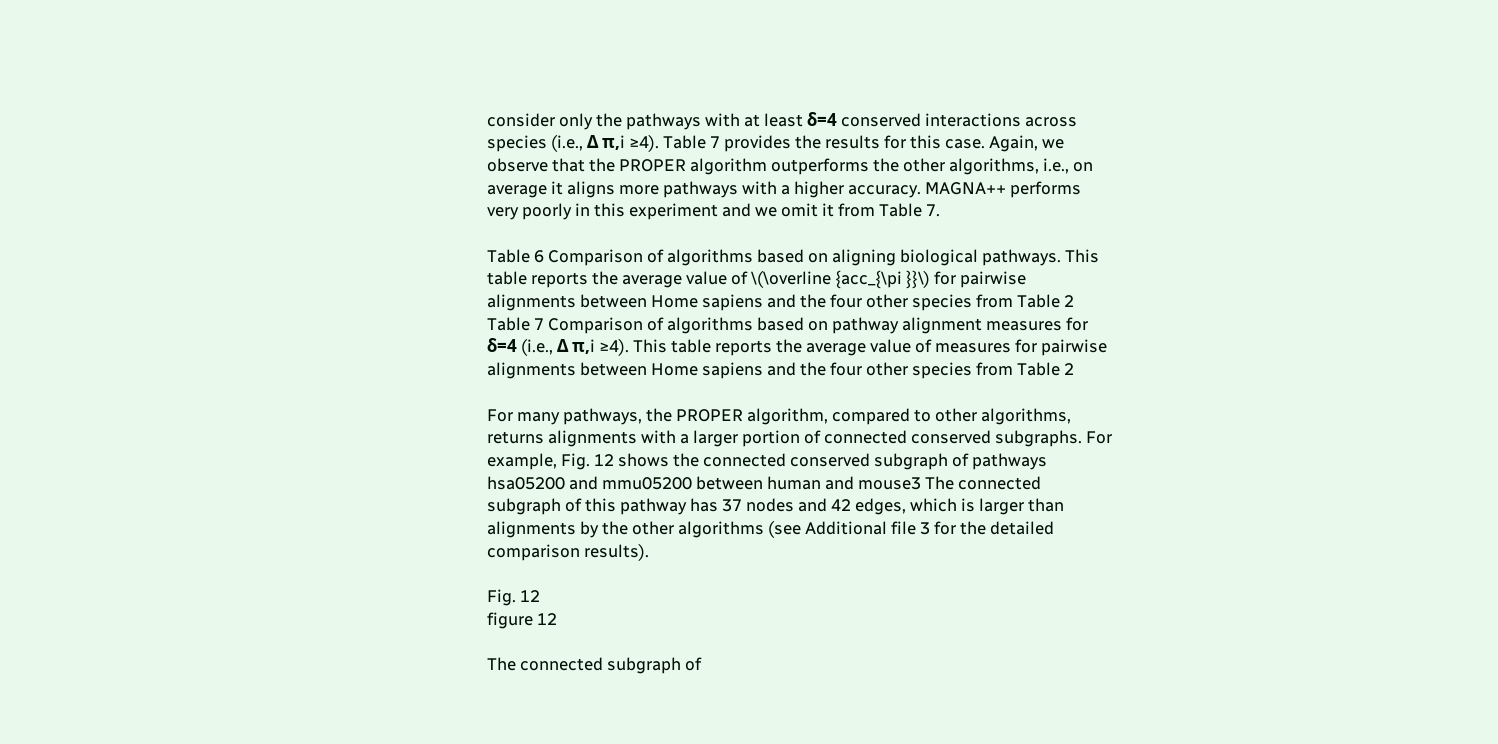consider only the pathways with at least δ=4 conserved interactions across species (i.e., Δ π,i ≥4). Table 7 provides the results for this case. Again, we observe that the PROPER algorithm outperforms the other algorithms, i.e., on average it aligns more pathways with a higher accuracy. MAGNA++ performs very poorly in this experiment and we omit it from Table 7.

Table 6 Comparison of algorithms based on aligning biological pathways. This table reports the average value of \(\overline {acc_{\pi }}\) for pairwise alignments between Home sapiens and the four other species from Table 2
Table 7 Comparison of algorithms based on pathway alignment measures for δ=4 (i.e., Δ π,i ≥4). This table reports the average value of measures for pairwise alignments between Home sapiens and the four other species from Table 2

For many pathways, the PROPER algorithm, compared to other algorithms, returns alignments with a larger portion of connected conserved subgraphs. For example, Fig. 12 shows the connected conserved subgraph of pathways hsa05200 and mmu05200 between human and mouse3 The connected subgraph of this pathway has 37 nodes and 42 edges, which is larger than alignments by the other algorithms (see Additional file 3 for the detailed comparison results).

Fig. 12
figure 12

The connected subgraph of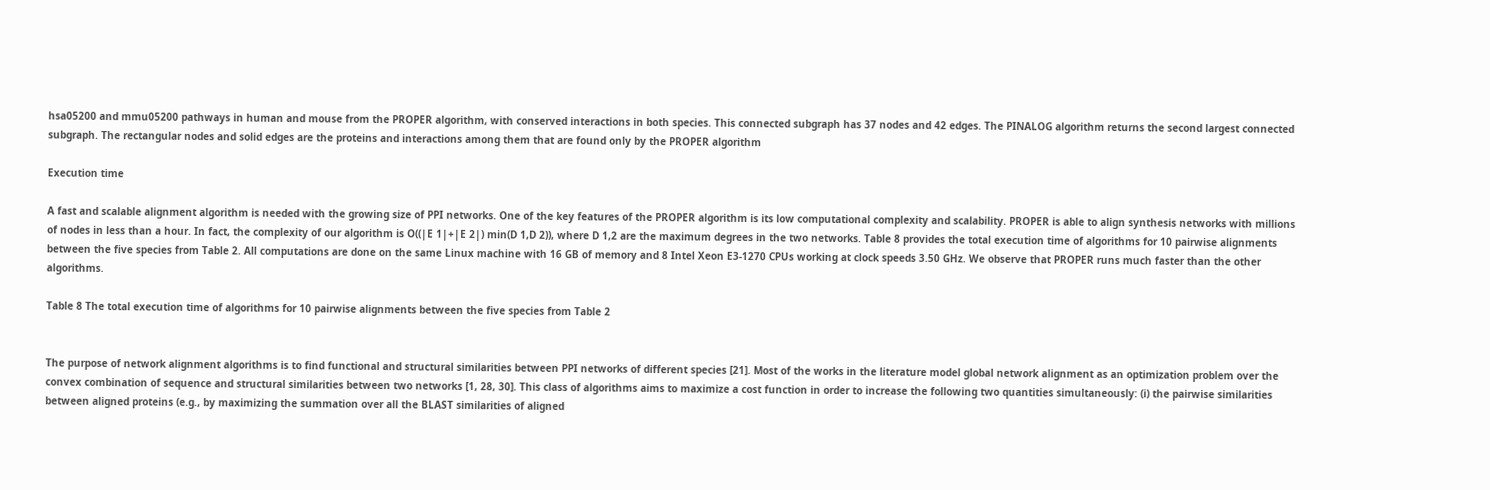hsa05200 and mmu05200 pathways in human and mouse from the PROPER algorithm, with conserved interactions in both species. This connected subgraph has 37 nodes and 42 edges. The PINALOG algorithm returns the second largest connected subgraph. The rectangular nodes and solid edges are the proteins and interactions among them that are found only by the PROPER algorithm

Execution time

A fast and scalable alignment algorithm is needed with the growing size of PPI networks. One of the key features of the PROPER algorithm is its low computational complexity and scalability. PROPER is able to align synthesis networks with millions of nodes in less than a hour. In fact, the complexity of our algorithm is O((|E 1|+|E 2|) min(D 1,D 2)), where D 1,2 are the maximum degrees in the two networks. Table 8 provides the total execution time of algorithms for 10 pairwise alignments between the five species from Table 2. All computations are done on the same Linux machine with 16 GB of memory and 8 Intel Xeon E3-1270 CPUs working at clock speeds 3.50 GHz. We observe that PROPER runs much faster than the other algorithms.

Table 8 The total execution time of algorithms for 10 pairwise alignments between the five species from Table 2


The purpose of network alignment algorithms is to find functional and structural similarities between PPI networks of different species [21]. Most of the works in the literature model global network alignment as an optimization problem over the convex combination of sequence and structural similarities between two networks [1, 28, 30]. This class of algorithms aims to maximize a cost function in order to increase the following two quantities simultaneously: (i) the pairwise similarities between aligned proteins (e.g., by maximizing the summation over all the BLAST similarities of aligned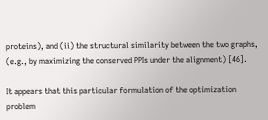proteins), and (ii) the structural similarity between the two graphs, (e.g., by maximizing the conserved PPIs under the alignment) [46].

It appears that this particular formulation of the optimization problem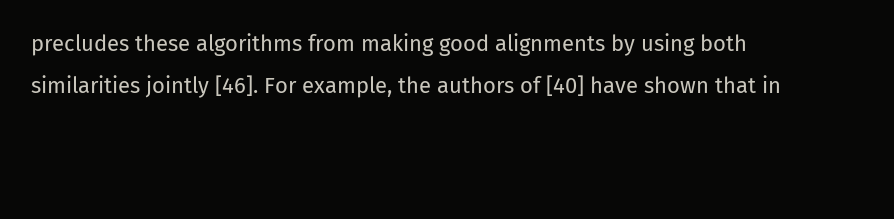precludes these algorithms from making good alignments by using both similarities jointly [46]. For example, the authors of [40] have shown that in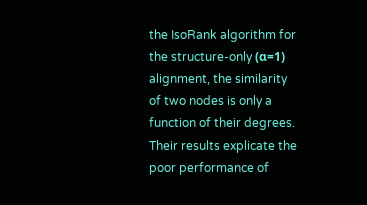the IsoRank algorithm for the structure-only (α=1) alignment, the similarity of two nodes is only a function of their degrees. Their results explicate the poor performance of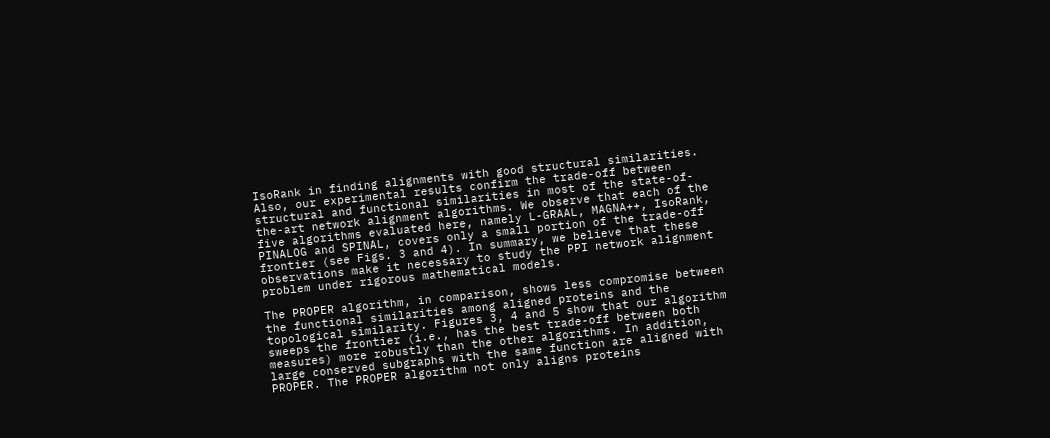IsoRank in finding alignments with good structural similarities. Also, our experimental results confirm the trade-off between structural and functional similarities in most of the state-of-the-art network alignment algorithms. We observe that each of the five algorithms evaluated here, namely L-GRAAL, MAGNA++, IsoRank, PINALOG and SPINAL, covers only a small portion of the trade-off frontier (see Figs. 3 and 4). In summary, we believe that these observations make it necessary to study the PPI network alignment problem under rigorous mathematical models.

The PROPER algorithm, in comparison, shows less compromise between the functional similarities among aligned proteins and the topological similarity. Figures 3, 4 and 5 show that our algorithm sweeps the frontier (i.e., has the best trade-off between both measures) more robustly than the other algorithms. In addition, large conserved subgraphs with the same function are aligned with PROPER. The PROPER algorithm not only aligns proteins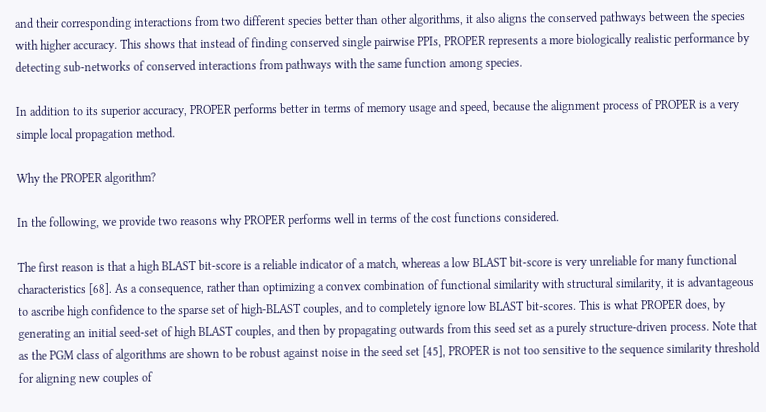and their corresponding interactions from two different species better than other algorithms, it also aligns the conserved pathways between the species with higher accuracy. This shows that instead of finding conserved single pairwise PPIs, PROPER represents a more biologically realistic performance by detecting sub-networks of conserved interactions from pathways with the same function among species.

In addition to its superior accuracy, PROPER performs better in terms of memory usage and speed, because the alignment process of PROPER is a very simple local propagation method.

Why the PROPER algorithm?

In the following, we provide two reasons why PROPER performs well in terms of the cost functions considered.

The first reason is that a high BLAST bit-score is a reliable indicator of a match, whereas a low BLAST bit-score is very unreliable for many functional characteristics [68]. As a consequence, rather than optimizing a convex combination of functional similarity with structural similarity, it is advantageous to ascribe high confidence to the sparse set of high-BLAST couples, and to completely ignore low BLAST bit-scores. This is what PROPER does, by generating an initial seed-set of high BLAST couples, and then by propagating outwards from this seed set as a purely structure-driven process. Note that as the PGM class of algorithms are shown to be robust against noise in the seed set [45], PROPER is not too sensitive to the sequence similarity threshold for aligning new couples of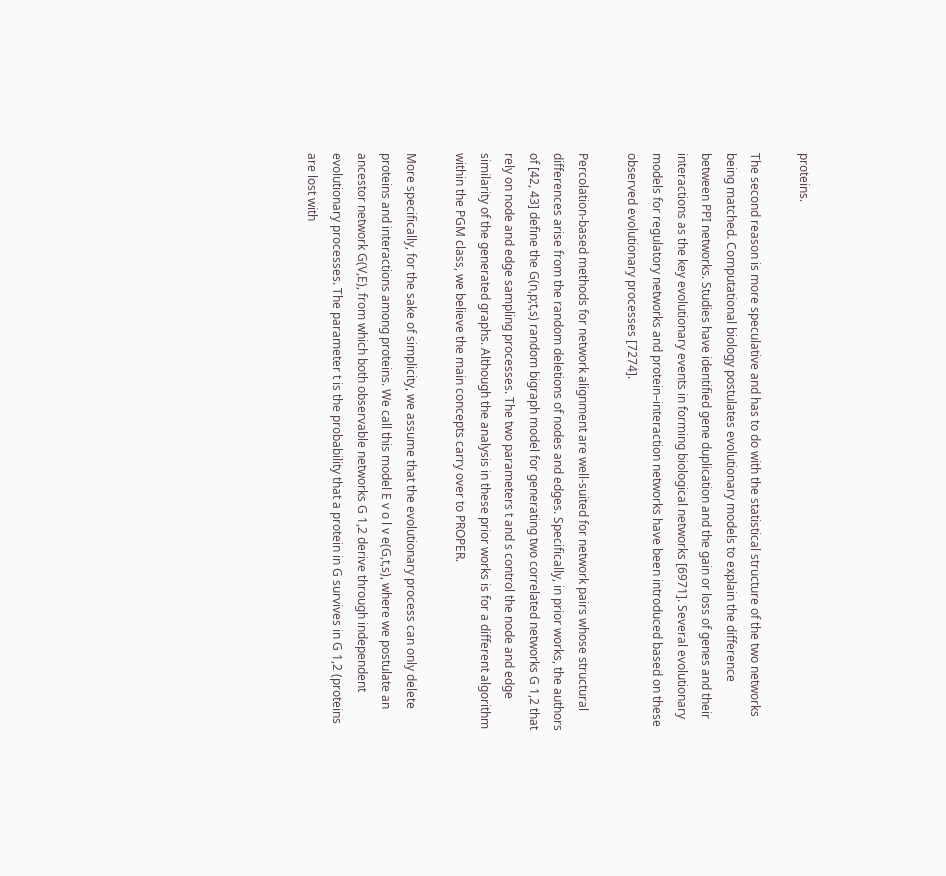proteins.

The second reason is more speculative and has to do with the statistical structure of the two networks being matched. Computational biology postulates evolutionary models to explain the difference between PPI networks. Studies have identified gene duplication and the gain or loss of genes and their interactions as the key evolutionary events in forming biological networks [6971]. Several evolutionary models for regulatory networks and protein–interaction networks have been introduced based on these observed evolutionary processes [7274].

Percolation-based methods for network alignment are well-suited for network pairs whose structural differences arise from the random deletions of nodes and edges. Specifically, in prior works, the authors of [42, 43] define the G(n,p;t,s) random bigraph model for generating two correlated networks G 1,2 that rely on node and edge sampling processes. The two parameters t and s control the node and edge similarity of the generated graphs. Although the analysis in these prior works is for a different algorithm within the PGM class, we believe the main concepts carry over to PROPER.

More specifically, for the sake of simplicity, we assume that the evolutionary process can only delete proteins and interactions among proteins. We call this model E v o l v e(G,t,s), where we postulate an ancestor network G(V,E), from which both observable networks G 1,2 derive through independent evolutionary processes. The parameter t is the probability that a protein in G survives in G 1,2 (proteins are lost with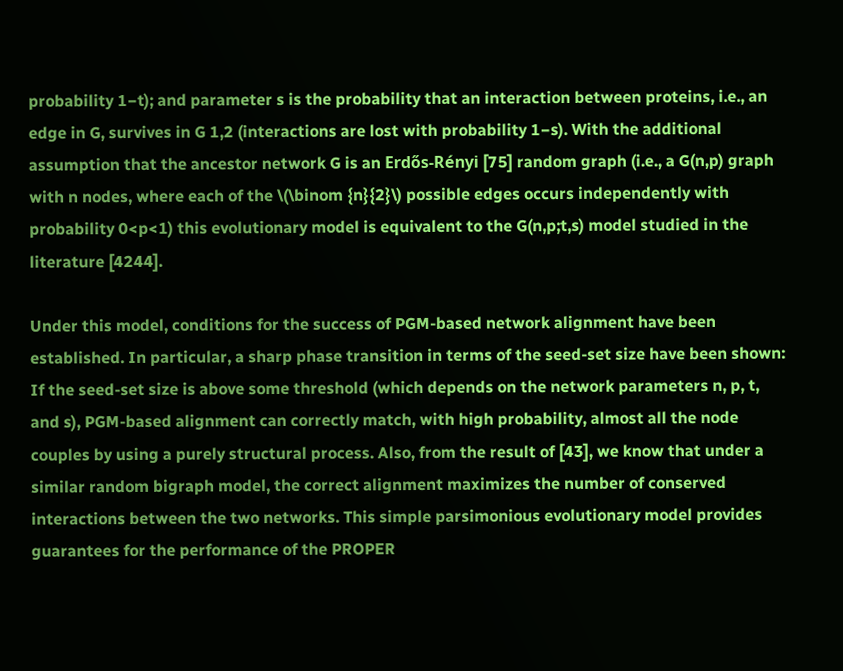probability 1−t); and parameter s is the probability that an interaction between proteins, i.e., an edge in G, survives in G 1,2 (interactions are lost with probability 1−s). With the additional assumption that the ancestor network G is an Erdős-Rényi [75] random graph (i.e., a G(n,p) graph with n nodes, where each of the \(\binom {n}{2}\) possible edges occurs independently with probability 0<p<1) this evolutionary model is equivalent to the G(n,p;t,s) model studied in the literature [4244].

Under this model, conditions for the success of PGM-based network alignment have been established. In particular, a sharp phase transition in terms of the seed-set size have been shown: If the seed-set size is above some threshold (which depends on the network parameters n, p, t, and s), PGM-based alignment can correctly match, with high probability, almost all the node couples by using a purely structural process. Also, from the result of [43], we know that under a similar random bigraph model, the correct alignment maximizes the number of conserved interactions between the two networks. This simple parsimonious evolutionary model provides guarantees for the performance of the PROPER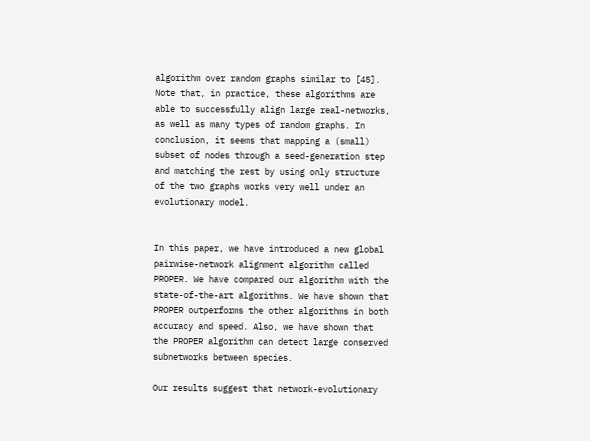algorithm over random graphs similar to [45]. Note that, in practice, these algorithms are able to successfully align large real-networks, as well as many types of random graphs. In conclusion, it seems that mapping a (small) subset of nodes through a seed-generation step and matching the rest by using only structure of the two graphs works very well under an evolutionary model.


In this paper, we have introduced a new global pairwise-network alignment algorithm called PROPER. We have compared our algorithm with the state-of-the-art algorithms. We have shown that PROPER outperforms the other algorithms in both accuracy and speed. Also, we have shown that the PROPER algorithm can detect large conserved subnetworks between species.

Our results suggest that network-evolutionary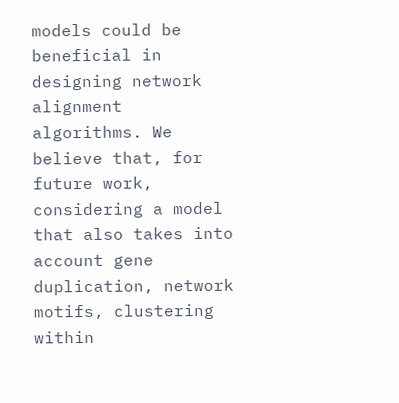models could be beneficial in designing network alignment algorithms. We believe that, for future work, considering a model that also takes into account gene duplication, network motifs, clustering within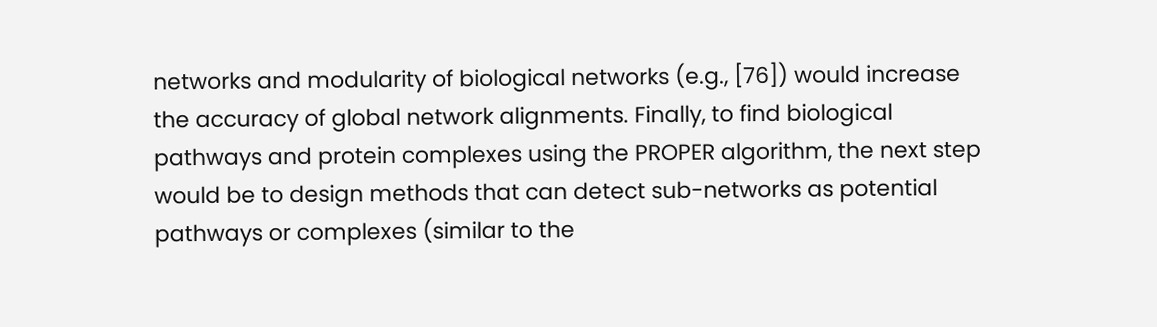networks and modularity of biological networks (e.g., [76]) would increase the accuracy of global network alignments. Finally, to find biological pathways and protein complexes using the PROPER algorithm, the next step would be to design methods that can detect sub-networks as potential pathways or complexes (similar to the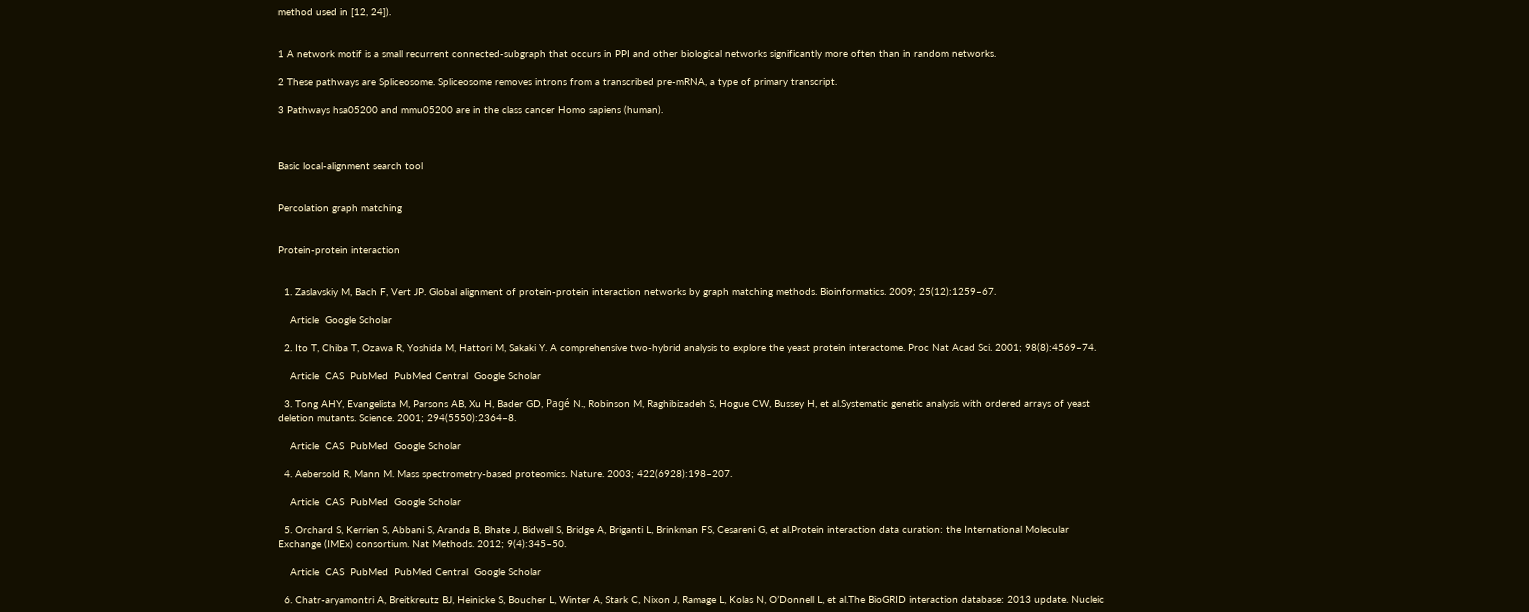method used in [12, 24]).


1 A network motif is a small recurrent connected-subgraph that occurs in PPI and other biological networks significantly more often than in random networks.

2 These pathways are Spliceosome. Spliceosome removes introns from a transcribed pre-mRNA, a type of primary transcript.

3 Pathways hsa05200 and mmu05200 are in the class cancer Homo sapiens (human).



Basic local-alignment search tool


Percolation graph matching


Protein-protein interaction


  1. Zaslavskiy M, Bach F, Vert JP. Global alignment of protein-protein interaction networks by graph matching methods. Bioinformatics. 2009; 25(12):1259–67.

    Article  Google Scholar

  2. Ito T, Chiba T, Ozawa R, Yoshida M, Hattori M, Sakaki Y. A comprehensive two-hybrid analysis to explore the yeast protein interactome. Proc Nat Acad Sci. 2001; 98(8):4569–74.

    Article  CAS  PubMed  PubMed Central  Google Scholar

  3. Tong AHY, Evangelista M, Parsons AB, Xu H, Bader GD, Pagé N., Robinson M, Raghibizadeh S, Hogue CW, Bussey H, et al.Systematic genetic analysis with ordered arrays of yeast deletion mutants. Science. 2001; 294(5550):2364–8.

    Article  CAS  PubMed  Google Scholar

  4. Aebersold R, Mann M. Mass spectrometry-based proteomics. Nature. 2003; 422(6928):198–207.

    Article  CAS  PubMed  Google Scholar

  5. Orchard S, Kerrien S, Abbani S, Aranda B, Bhate J, Bidwell S, Bridge A, Briganti L, Brinkman FS, Cesareni G, et al.Protein interaction data curation: the International Molecular Exchange (IMEx) consortium. Nat Methods. 2012; 9(4):345–50.

    Article  CAS  PubMed  PubMed Central  Google Scholar

  6. Chatr-aryamontri A, Breitkreutz BJ, Heinicke S, Boucher L, Winter A, Stark C, Nixon J, Ramage L, Kolas N, O’Donnell L, et al.The BioGRID interaction database: 2013 update. Nucleic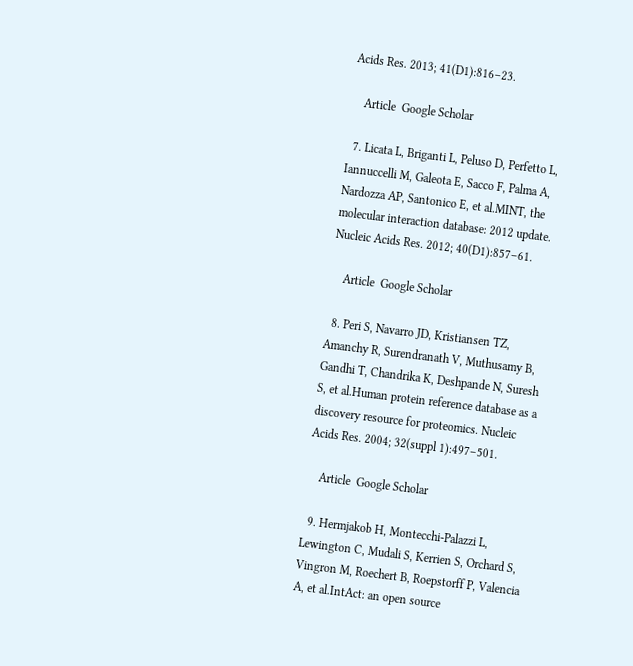Acids Res. 2013; 41(D1):816–23.

    Article  Google Scholar

  7. Licata L, Briganti L, Peluso D, Perfetto L, Iannuccelli M, Galeota E, Sacco F, Palma A, Nardozza AP, Santonico E, et al.MINT, the molecular interaction database: 2012 update. Nucleic Acids Res. 2012; 40(D1):857–61.

    Article  Google Scholar

  8. Peri S, Navarro JD, Kristiansen TZ, Amanchy R, Surendranath V, Muthusamy B, Gandhi T, Chandrika K, Deshpande N, Suresh S, et al.Human protein reference database as a discovery resource for proteomics. Nucleic Acids Res. 2004; 32(suppl 1):497–501.

    Article  Google Scholar

  9. Hermjakob H, Montecchi-Palazzi L, Lewington C, Mudali S, Kerrien S, Orchard S, Vingron M, Roechert B, Roepstorff P, Valencia A, et al.IntAct: an open source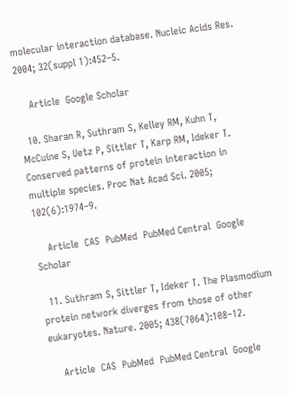molecular interaction database. Nucleic Acids Res. 2004; 32(suppl 1):452–5.

    Article  Google Scholar

  10. Sharan R, Suthram S, Kelley RM, Kuhn T, McCuine S, Uetz P, Sittler T, Karp RM, Ideker T. Conserved patterns of protein interaction in multiple species. Proc Nat Acad Sci. 2005; 102(6):1974–9.

    Article  CAS  PubMed  PubMed Central  Google Scholar

  11. Suthram S, Sittler T, Ideker T. The Plasmodium protein network diverges from those of other eukaryotes. Nature. 2005; 438(7064):108–12.

    Article  CAS  PubMed  PubMed Central  Google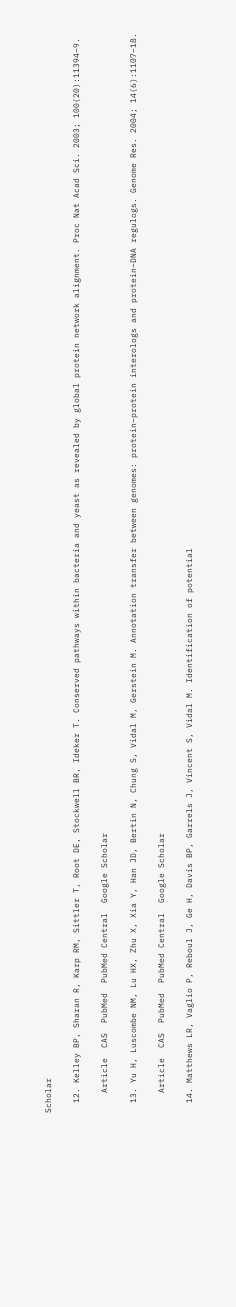Scholar

  12. Kelley BP, Sharan R, Karp RM, Sittler T, Root DE, Stockwell BR, Ideker T. Conserved pathways within bacteria and yeast as revealed by global protein network alignment. Proc Nat Acad Sci. 2003; 100(20):11394–9.

    Article  CAS  PubMed  PubMed Central  Google Scholar

  13. Yu H, Luscombe NM, Lu HX, Zhu X, Xia Y, Han JD, Bertin N, Chung S, Vidal M, Gerstein M. Annotation transfer between genomes: protein–protein interologs and protein–DNA regulogs. Genome Res. 2004; 14(6):1107–18.

    Article  CAS  PubMed  PubMed Central  Google Scholar

  14. Matthews LR, Vaglio P, Reboul J, Ge H, Davis BP, Garrels J, Vincent S, Vidal M. Identification of potential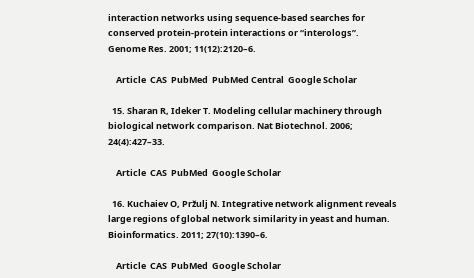interaction networks using sequence-based searches for conserved protein-protein interactions or “interologs”. Genome Res. 2001; 11(12):2120–6.

    Article  CAS  PubMed  PubMed Central  Google Scholar

  15. Sharan R, Ideker T. Modeling cellular machinery through biological network comparison. Nat Biotechnol. 2006; 24(4):427–33.

    Article  CAS  PubMed  Google Scholar

  16. Kuchaiev O, Pržulj N. Integrative network alignment reveals large regions of global network similarity in yeast and human. Bioinformatics. 2011; 27(10):1390–6.

    Article  CAS  PubMed  Google Scholar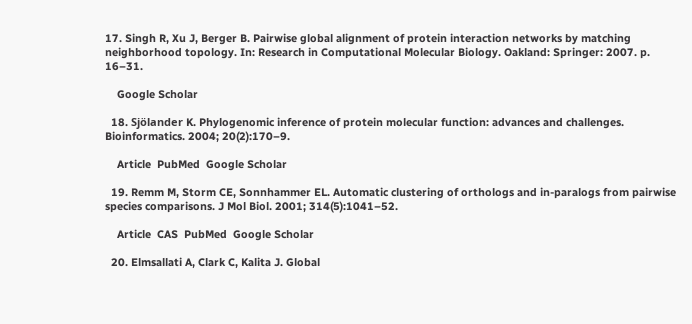17. Singh R, Xu J, Berger B. Pairwise global alignment of protein interaction networks by matching neighborhood topology. In: Research in Computational Molecular Biology. Oakland: Springer: 2007. p. 16–31.

    Google Scholar

  18. Sjölander K. Phylogenomic inference of protein molecular function: advances and challenges. Bioinformatics. 2004; 20(2):170–9.

    Article  PubMed  Google Scholar

  19. Remm M, Storm CE, Sonnhammer EL. Automatic clustering of orthologs and in-paralogs from pairwise species comparisons. J Mol Biol. 2001; 314(5):1041–52.

    Article  CAS  PubMed  Google Scholar

  20. Elmsallati A, Clark C, Kalita J. Global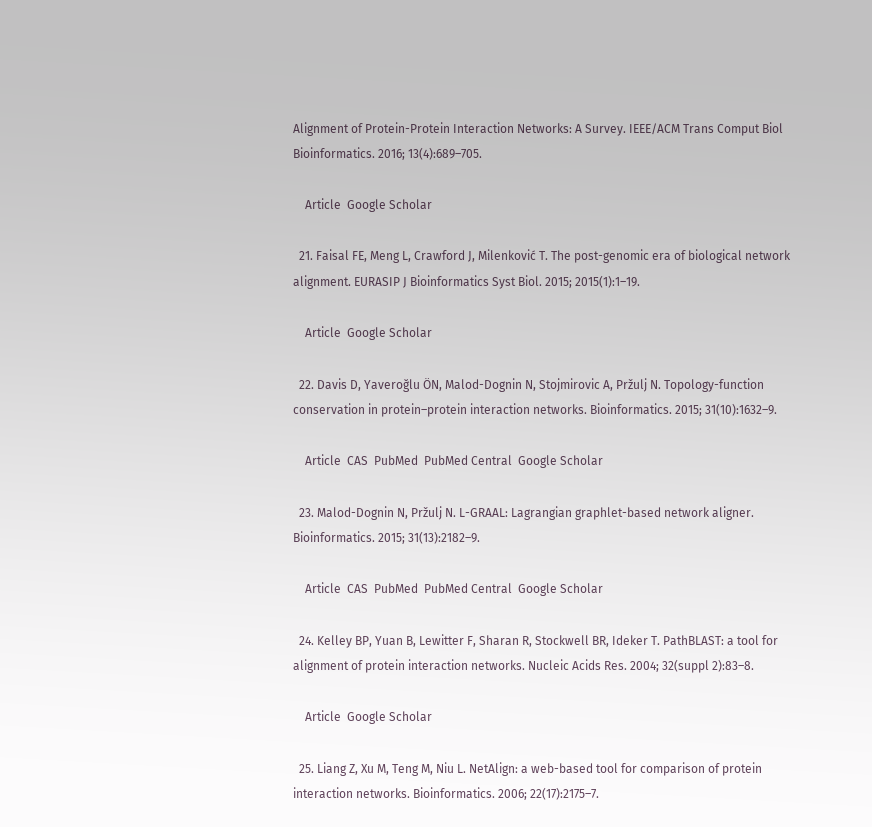Alignment of Protein-Protein Interaction Networks: A Survey. IEEE/ACM Trans Comput Biol Bioinformatics. 2016; 13(4):689–705.

    Article  Google Scholar

  21. Faisal FE, Meng L, Crawford J, Milenković T. The post-genomic era of biological network alignment. EURASIP J Bioinformatics Syst Biol. 2015; 2015(1):1–19.

    Article  Google Scholar

  22. Davis D, Yaveroğlu ÖN, Malod-Dognin N, Stojmirovic A, Pržulj N. Topology-function conservation in protein–protein interaction networks. Bioinformatics. 2015; 31(10):1632–9.

    Article  CAS  PubMed  PubMed Central  Google Scholar

  23. Malod-Dognin N, Pržulj N. L-GRAAL: Lagrangian graphlet-based network aligner. Bioinformatics. 2015; 31(13):2182–9.

    Article  CAS  PubMed  PubMed Central  Google Scholar

  24. Kelley BP, Yuan B, Lewitter F, Sharan R, Stockwell BR, Ideker T. PathBLAST: a tool for alignment of protein interaction networks. Nucleic Acids Res. 2004; 32(suppl 2):83–8.

    Article  Google Scholar

  25. Liang Z, Xu M, Teng M, Niu L. NetAlign: a web-based tool for comparison of protein interaction networks. Bioinformatics. 2006; 22(17):2175–7.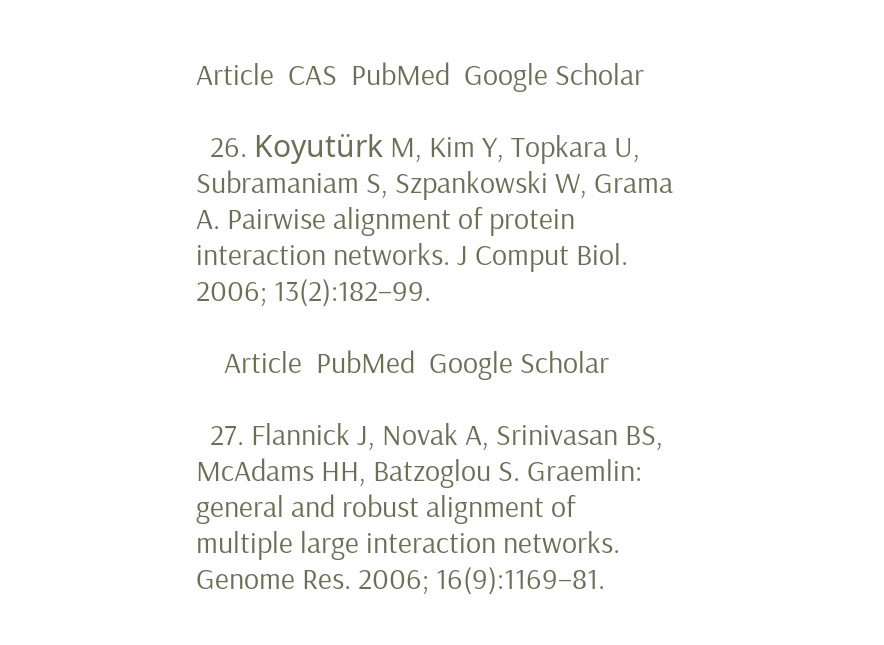Article  CAS  PubMed  Google Scholar

  26. Koyutürk M, Kim Y, Topkara U, Subramaniam S, Szpankowski W, Grama A. Pairwise alignment of protein interaction networks. J Comput Biol. 2006; 13(2):182–99.

    Article  PubMed  Google Scholar

  27. Flannick J, Novak A, Srinivasan BS, McAdams HH, Batzoglou S. Graemlin: general and robust alignment of multiple large interaction networks. Genome Res. 2006; 16(9):1169–81.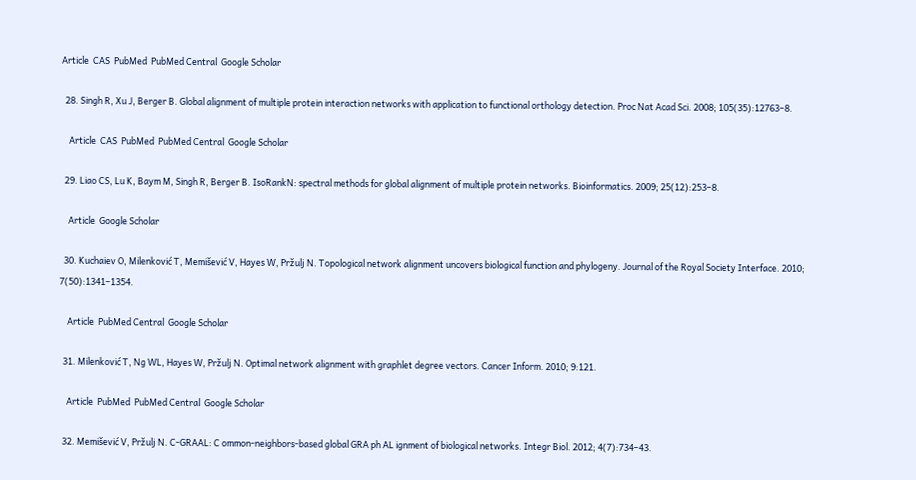Article  CAS  PubMed  PubMed Central  Google Scholar

  28. Singh R, Xu J, Berger B. Global alignment of multiple protein interaction networks with application to functional orthology detection. Proc Nat Acad Sci. 2008; 105(35):12763–8.

    Article  CAS  PubMed  PubMed Central  Google Scholar

  29. Liao CS, Lu K, Baym M, Singh R, Berger B. IsoRankN: spectral methods for global alignment of multiple protein networks. Bioinformatics. 2009; 25(12):253–8.

    Article  Google Scholar

  30. Kuchaiev O, Milenković T, Memišević V, Hayes W, Pržulj N. Topological network alignment uncovers biological function and phylogeny. Journal of the Royal Society Interface. 2010; 7(50):1341–1354.

    Article  PubMed Central  Google Scholar

  31. Milenković T, Ng WL, Hayes W, Pržulj N. Optimal network alignment with graphlet degree vectors. Cancer Inform. 2010; 9:121.

    Article  PubMed  PubMed Central  Google Scholar

  32. Memišević V, Pržulj N. C-GRAAL: C ommon-neighbors-based global GRA ph AL ignment of biological networks. Integr Biol. 2012; 4(7):734–43.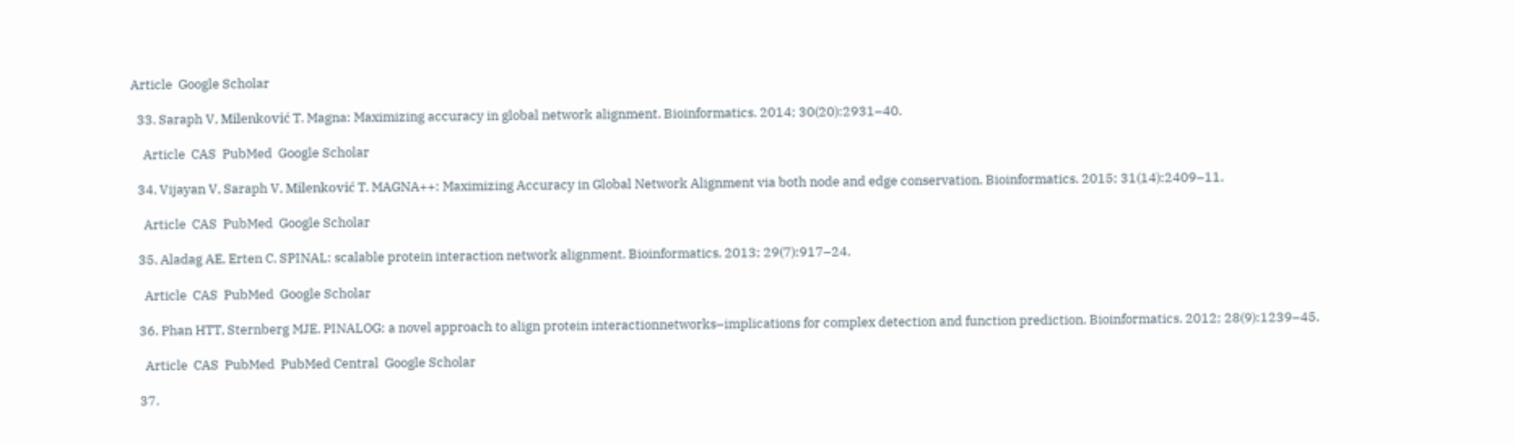Article  Google Scholar

  33. Saraph V, Milenković T. Magna: Maximizing accuracy in global network alignment. Bioinformatics. 2014; 30(20):2931–40.

    Article  CAS  PubMed  Google Scholar

  34. Vijayan V, Saraph V, Milenković T. MAGNA++: Maximizing Accuracy in Global Network Alignment via both node and edge conservation. Bioinformatics. 2015; 31(14):2409–11.

    Article  CAS  PubMed  Google Scholar

  35. Aladag AE, Erten C. SPINAL: scalable protein interaction network alignment. Bioinformatics. 2013; 29(7):917–24.

    Article  CAS  PubMed  Google Scholar

  36. Phan HTT, Sternberg MJE. PINALOG: a novel approach to align protein interactionnetworks–implications for complex detection and function prediction. Bioinformatics. 2012; 28(9):1239–45.

    Article  CAS  PubMed  PubMed Central  Google Scholar

  37.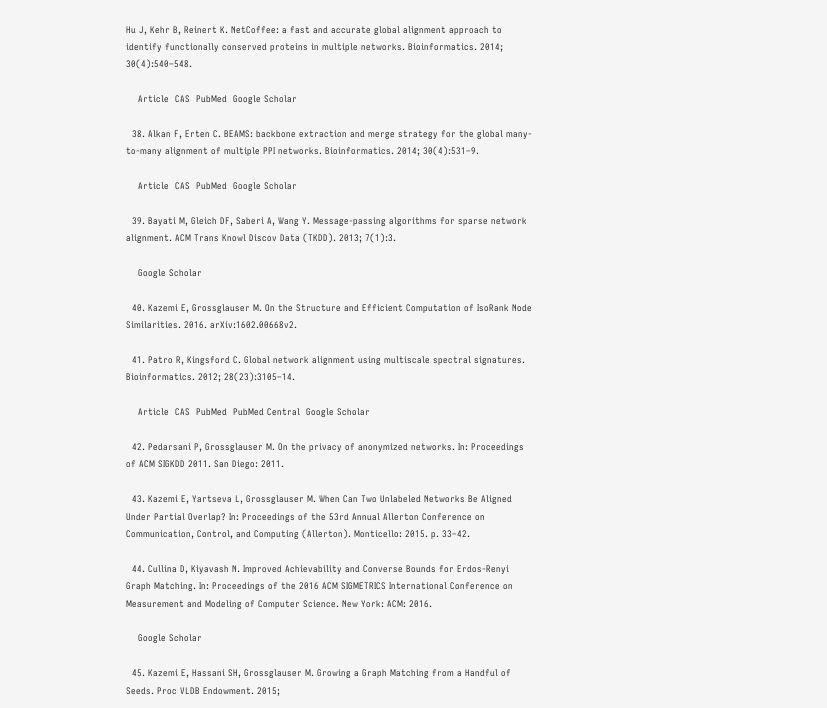Hu J, Kehr B, Reinert K. NetCoffee: a fast and accurate global alignment approach to identify functionally conserved proteins in multiple networks. Bioinformatics. 2014; 30(4):540–548.

    Article  CAS  PubMed  Google Scholar

  38. Alkan F, Erten C. BEAMS: backbone extraction and merge strategy for the global many-to-many alignment of multiple PPI networks. Bioinformatics. 2014; 30(4):531–9.

    Article  CAS  PubMed  Google Scholar

  39. Bayati M, Gleich DF, Saberi A, Wang Y. Message-passing algorithms for sparse network alignment. ACM Trans Knowl Discov Data (TKDD). 2013; 7(1):3.

    Google Scholar

  40. Kazemi E, Grossglauser M. On the Structure and Efficient Computation of IsoRank Node Similarities. 2016. arXiv:1602.00668v2.

  41. Patro R, Kingsford C. Global network alignment using multiscale spectral signatures. Bioinformatics. 2012; 28(23):3105–14.

    Article  CAS  PubMed  PubMed Central  Google Scholar

  42. Pedarsani P, Grossglauser M. On the privacy of anonymized networks. In: Proceedings of ACM SIGKDD 2011. San Diego: 2011.

  43. Kazemi E, Yartseva L, Grossglauser M. When Can Two Unlabeled Networks Be Aligned Under Partial Overlap? In: Proceedings of the 53rd Annual Allerton Conference on Communication, Control, and Computing (Allerton). Monticello: 2015. p. 33–42.

  44. Cullina D, Kiyavash N. Improved Achievability and Converse Bounds for Erdos-Renyi Graph Matching. In: Proceedings of the 2016 ACM SIGMETRICS International Conference on Measurement and Modeling of Computer Science. New York: ACM: 2016.

    Google Scholar

  45. Kazemi E, Hassani SH, Grossglauser M. Growing a Graph Matching from a Handful of Seeds. Proc VLDB Endowment. 2015;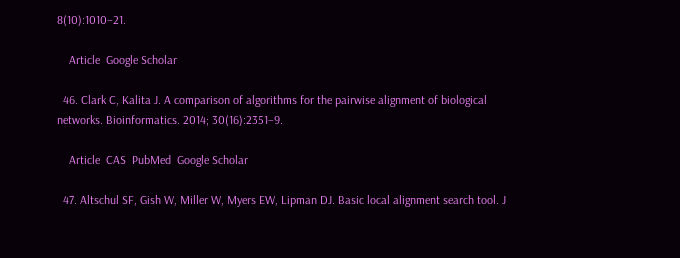8(10):1010–21.

    Article  Google Scholar

  46. Clark C, Kalita J. A comparison of algorithms for the pairwise alignment of biological networks. Bioinformatics. 2014; 30(16):2351–9.

    Article  CAS  PubMed  Google Scholar

  47. Altschul SF, Gish W, Miller W, Myers EW, Lipman DJ. Basic local alignment search tool. J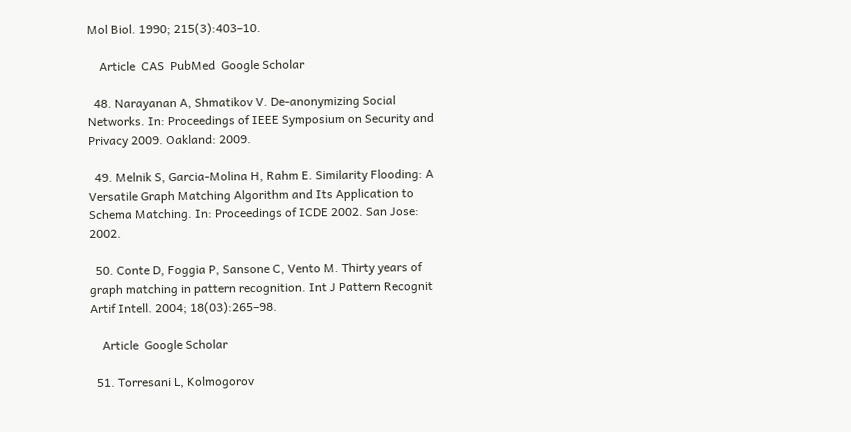Mol Biol. 1990; 215(3):403–10.

    Article  CAS  PubMed  Google Scholar

  48. Narayanan A, Shmatikov V. De-anonymizing Social Networks. In: Proceedings of IEEE Symposium on Security and Privacy 2009. Oakland: 2009.

  49. Melnik S, Garcia-Molina H, Rahm E. Similarity Flooding: A Versatile Graph Matching Algorithm and Its Application to Schema Matching. In: Proceedings of ICDE 2002. San Jose: 2002.

  50. Conte D, Foggia P, Sansone C, Vento M. Thirty years of graph matching in pattern recognition. Int J Pattern Recognit Artif Intell. 2004; 18(03):265–98.

    Article  Google Scholar

  51. Torresani L, Kolmogorov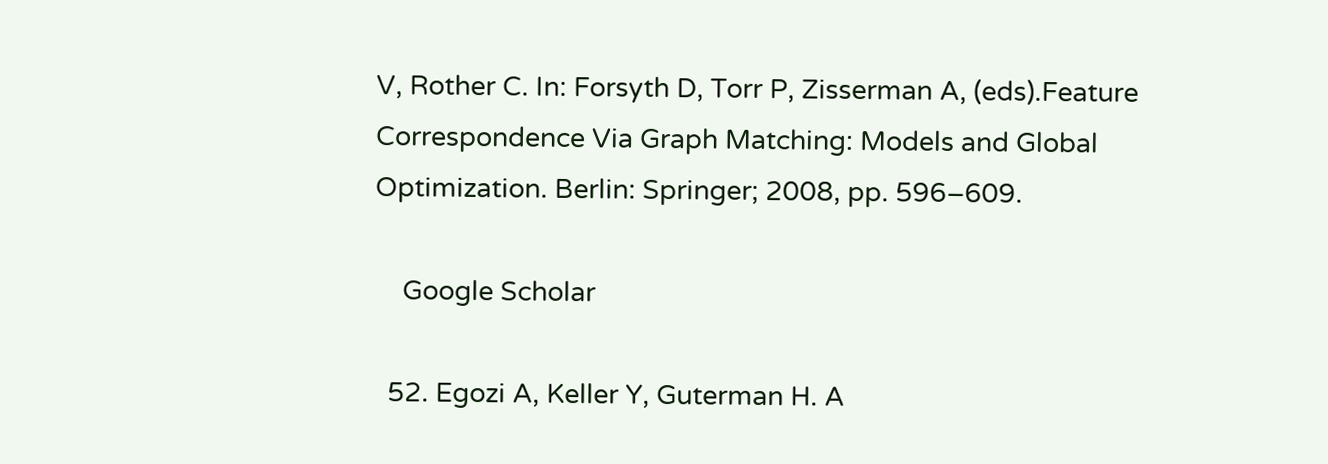V, Rother C. In: Forsyth D, Torr P, Zisserman A, (eds).Feature Correspondence Via Graph Matching: Models and Global Optimization. Berlin: Springer; 2008, pp. 596–609.

    Google Scholar

  52. Egozi A, Keller Y, Guterman H. A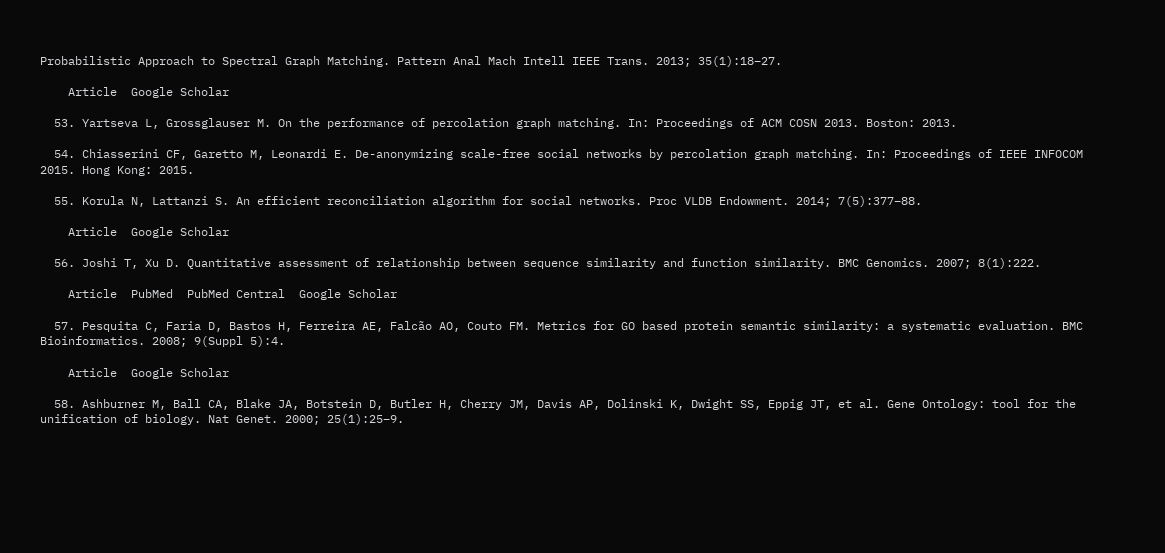Probabilistic Approach to Spectral Graph Matching. Pattern Anal Mach Intell IEEE Trans. 2013; 35(1):18–27.

    Article  Google Scholar

  53. Yartseva L, Grossglauser M. On the performance of percolation graph matching. In: Proceedings of ACM COSN 2013. Boston: 2013.

  54. Chiasserini CF, Garetto M, Leonardi E. De-anonymizing scale-free social networks by percolation graph matching. In: Proceedings of IEEE INFOCOM 2015. Hong Kong: 2015.

  55. Korula N, Lattanzi S. An efficient reconciliation algorithm for social networks. Proc VLDB Endowment. 2014; 7(5):377–88.

    Article  Google Scholar

  56. Joshi T, Xu D. Quantitative assessment of relationship between sequence similarity and function similarity. BMC Genomics. 2007; 8(1):222.

    Article  PubMed  PubMed Central  Google Scholar

  57. Pesquita C, Faria D, Bastos H, Ferreira AE, Falcão AO, Couto FM. Metrics for GO based protein semantic similarity: a systematic evaluation. BMC Bioinformatics. 2008; 9(Suppl 5):4.

    Article  Google Scholar

  58. Ashburner M, Ball CA, Blake JA, Botstein D, Butler H, Cherry JM, Davis AP, Dolinski K, Dwight SS, Eppig JT, et al. Gene Ontology: tool for the unification of biology. Nat Genet. 2000; 25(1):25–9.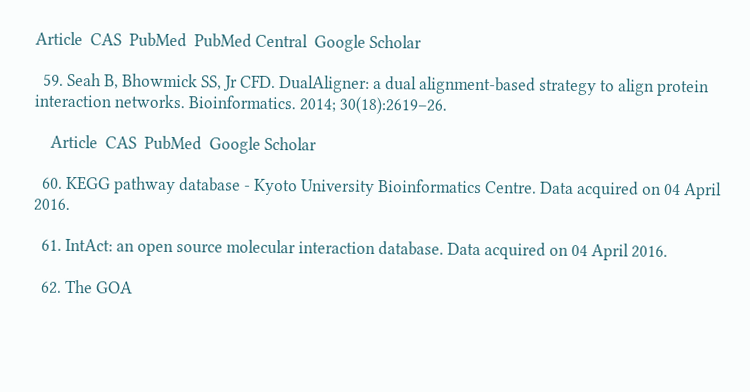Article  CAS  PubMed  PubMed Central  Google Scholar

  59. Seah B, Bhowmick SS, Jr CFD. DualAligner: a dual alignment-based strategy to align protein interaction networks. Bioinformatics. 2014; 30(18):2619–26.

    Article  CAS  PubMed  Google Scholar

  60. KEGG pathway database - Kyoto University Bioinformatics Centre. Data acquired on 04 April 2016.

  61. IntAct: an open source molecular interaction database. Data acquired on 04 April 2016.

  62. The GOA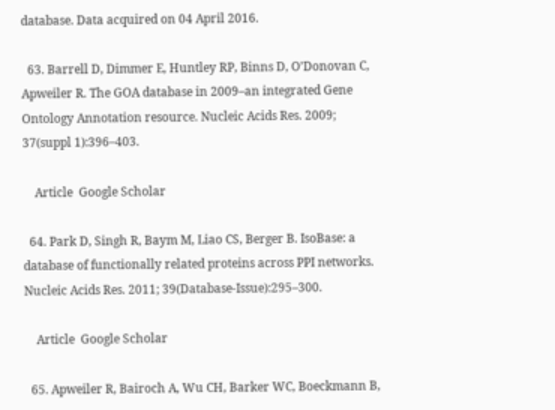database. Data acquired on 04 April 2016.

  63. Barrell D, Dimmer E, Huntley RP, Binns D, O’Donovan C, Apweiler R. The GOA database in 2009–an integrated Gene Ontology Annotation resource. Nucleic Acids Res. 2009; 37(suppl 1):396–403.

    Article  Google Scholar

  64. Park D, Singh R, Baym M, Liao CS, Berger B. IsoBase: a database of functionally related proteins across PPI networks. Nucleic Acids Res. 2011; 39(Database-Issue):295–300.

    Article  Google Scholar

  65. Apweiler R, Bairoch A, Wu CH, Barker WC, Boeckmann B,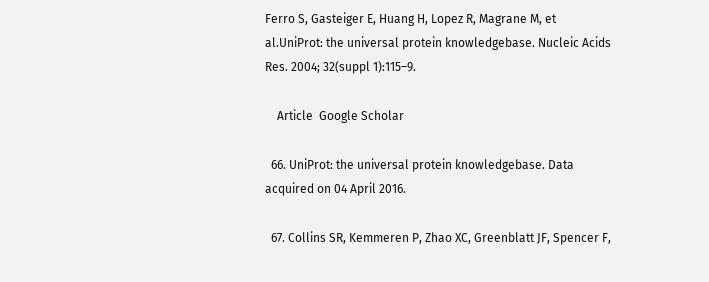Ferro S, Gasteiger E, Huang H, Lopez R, Magrane M, et al.UniProt: the universal protein knowledgebase. Nucleic Acids Res. 2004; 32(suppl 1):115–9.

    Article  Google Scholar

  66. UniProt: the universal protein knowledgebase. Data acquired on 04 April 2016.

  67. Collins SR, Kemmeren P, Zhao XC, Greenblatt JF, Spencer F,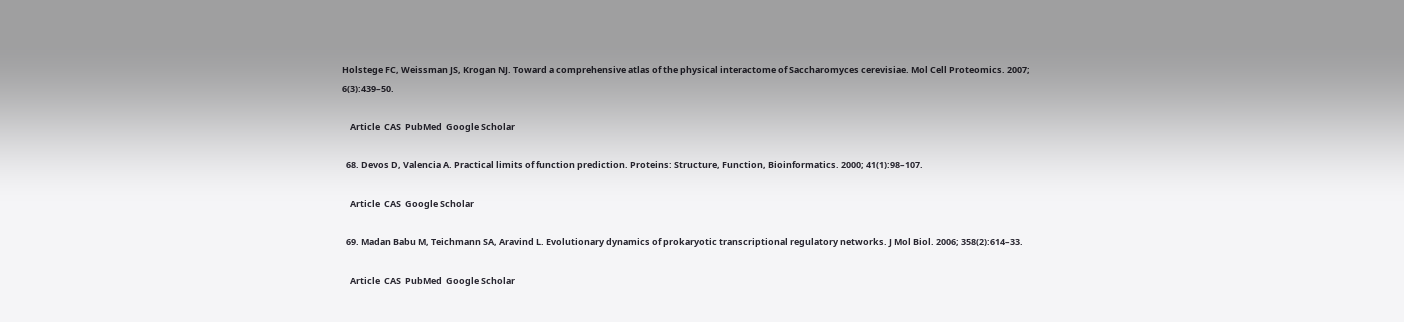Holstege FC, Weissman JS, Krogan NJ. Toward a comprehensive atlas of the physical interactome of Saccharomyces cerevisiae. Mol Cell Proteomics. 2007; 6(3):439–50.

    Article  CAS  PubMed  Google Scholar

  68. Devos D, Valencia A. Practical limits of function prediction. Proteins: Structure, Function, Bioinformatics. 2000; 41(1):98–107.

    Article  CAS  Google Scholar

  69. Madan Babu M, Teichmann SA, Aravind L. Evolutionary dynamics of prokaryotic transcriptional regulatory networks. J Mol Biol. 2006; 358(2):614–33.

    Article  CAS  PubMed  Google Scholar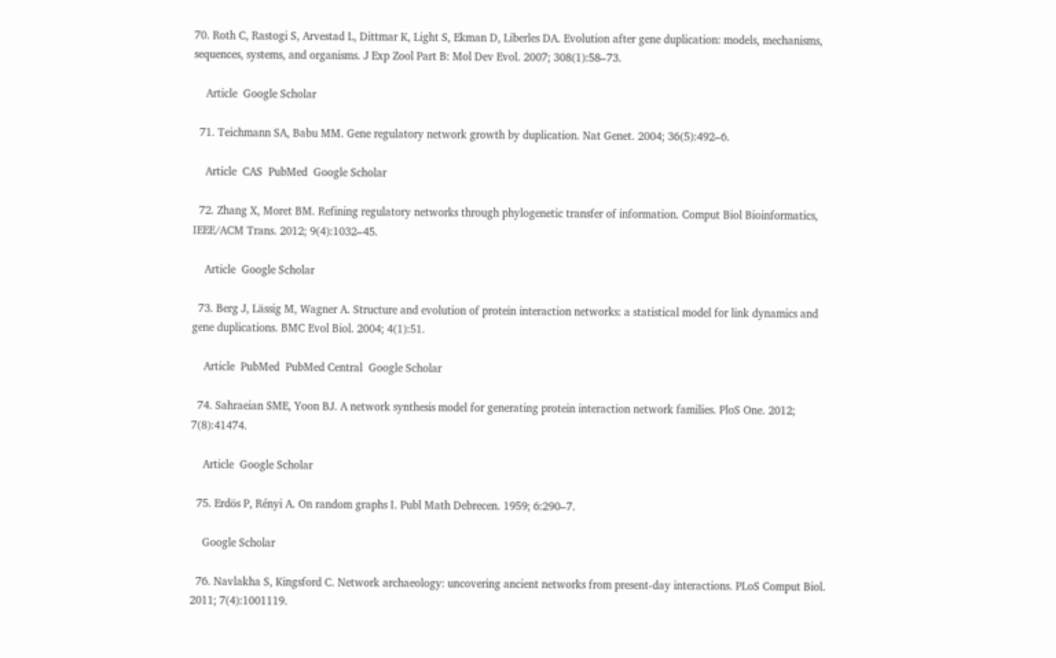70. Roth C, Rastogi S, Arvestad L, Dittmar K, Light S, Ekman D, Liberles DA. Evolution after gene duplication: models, mechanisms, sequences, systems, and organisms. J Exp Zool Part B: Mol Dev Evol. 2007; 308(1):58–73.

    Article  Google Scholar

  71. Teichmann SA, Babu MM. Gene regulatory network growth by duplication. Nat Genet. 2004; 36(5):492–6.

    Article  CAS  PubMed  Google Scholar

  72. Zhang X, Moret BM. Refining regulatory networks through phylogenetic transfer of information. Comput Biol Bioinformatics, IEEE/ACM Trans. 2012; 9(4):1032–45.

    Article  Google Scholar

  73. Berg J, Lässig M, Wagner A. Structure and evolution of protein interaction networks: a statistical model for link dynamics and gene duplications. BMC Evol Biol. 2004; 4(1):51.

    Article  PubMed  PubMed Central  Google Scholar

  74. Sahraeian SME, Yoon BJ. A network synthesis model for generating protein interaction network families. PloS One. 2012; 7(8):41474.

    Article  Google Scholar

  75. Erdös P, Rényi A. On random graphs I. Publ Math Debrecen. 1959; 6:290–7.

    Google Scholar

  76. Navlakha S, Kingsford C. Network archaeology: uncovering ancient networks from present-day interactions. PLoS Comput Biol. 2011; 7(4):1001119.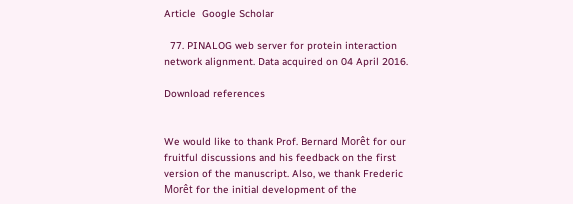Article  Google Scholar

  77. PINALOG web server for protein interaction network alignment. Data acquired on 04 April 2016.

Download references


We would like to thank Prof. Bernard Morêt for our fruitful discussions and his feedback on the first version of the manuscript. Also, we thank Frederic Morêt for the initial development of the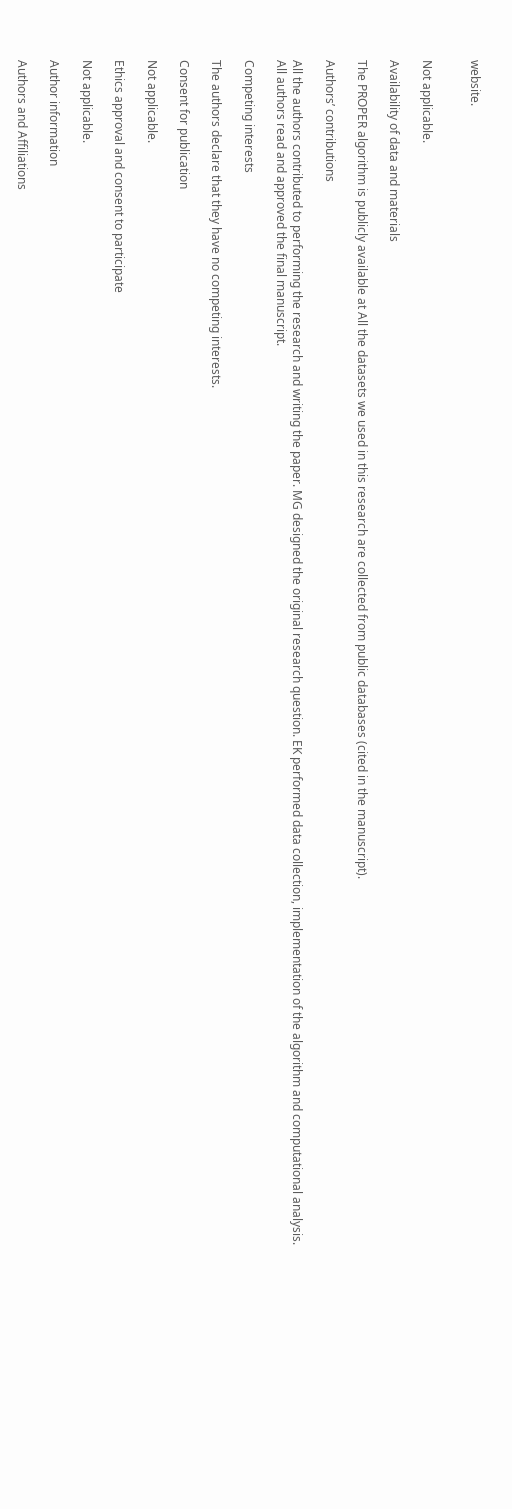website.


Not applicable.

Availability of data and materials

The PROPER algorithm is publicly available at All the datasets we used in this research are collected from public databases (cited in the manuscript).

Authors’ contributions

All the authors contributed to performing the research and writing the paper. MG designed the original research question. EK performed data collection, implementation of the algorithm and computational analysis. All authors read and approved the final manuscript.

Competing interests

The authors declare that they have no competing interests.

Consent for publication

Not applicable.

Ethics approval and consent to participate

Not applicable.

Author information

Authors and Affiliations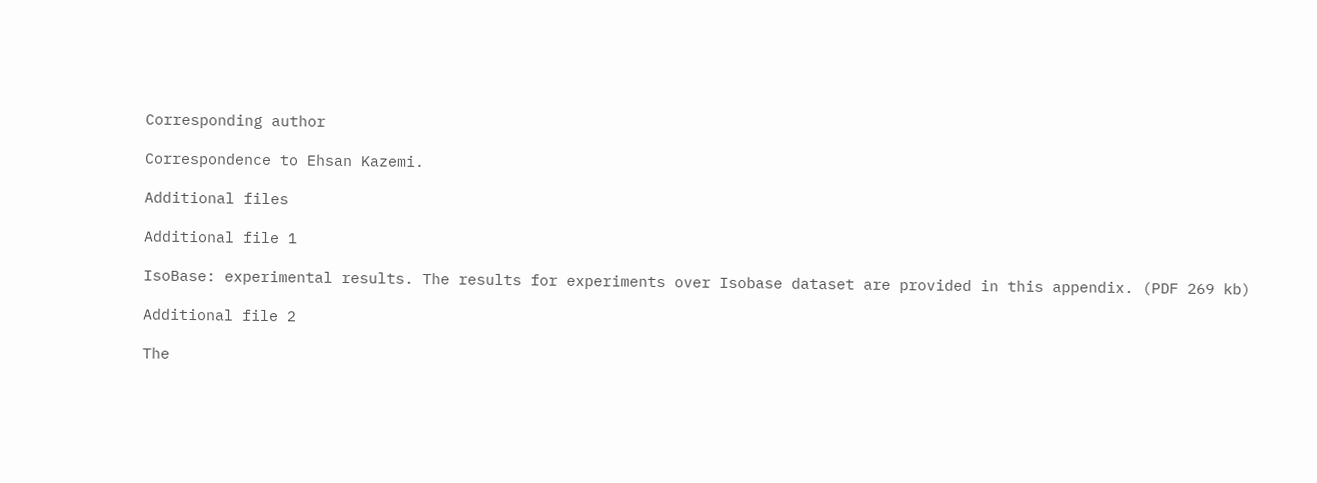Corresponding author

Correspondence to Ehsan Kazemi.

Additional files

Additional file 1

IsoBase: experimental results. The results for experiments over Isobase dataset are provided in this appendix. (PDF 269 kb)

Additional file 2

The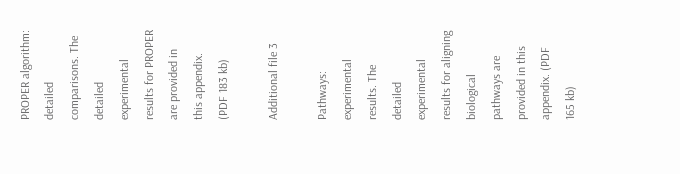PROPER algorithm: detailed comparisons. The detailed experimental results for PROPER are provided in this appendix. (PDF 183 kb)

Additional file 3

Pathways: experimental results. The detailed experimental results for aligning biological pathways are provided in this appendix. (PDF 165 kb)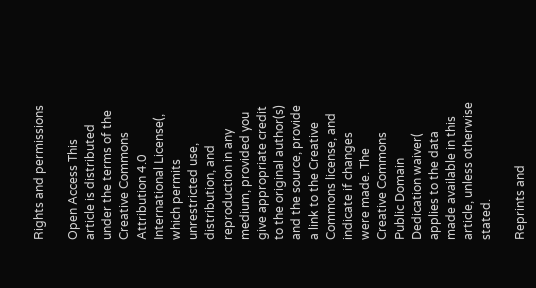Rights and permissions

Open Access This article is distributed under the terms of the Creative Commons Attribution 4.0 International License(, which permits unrestricted use, distribution, and reproduction in any medium, provided you give appropriate credit to the original author(s) and the source, provide a link to the Creative Commons license, and indicate if changes were made. The Creative Commons Public Domain Dedication waiver( applies to the data made available in this article, unless otherwise stated.

Reprints and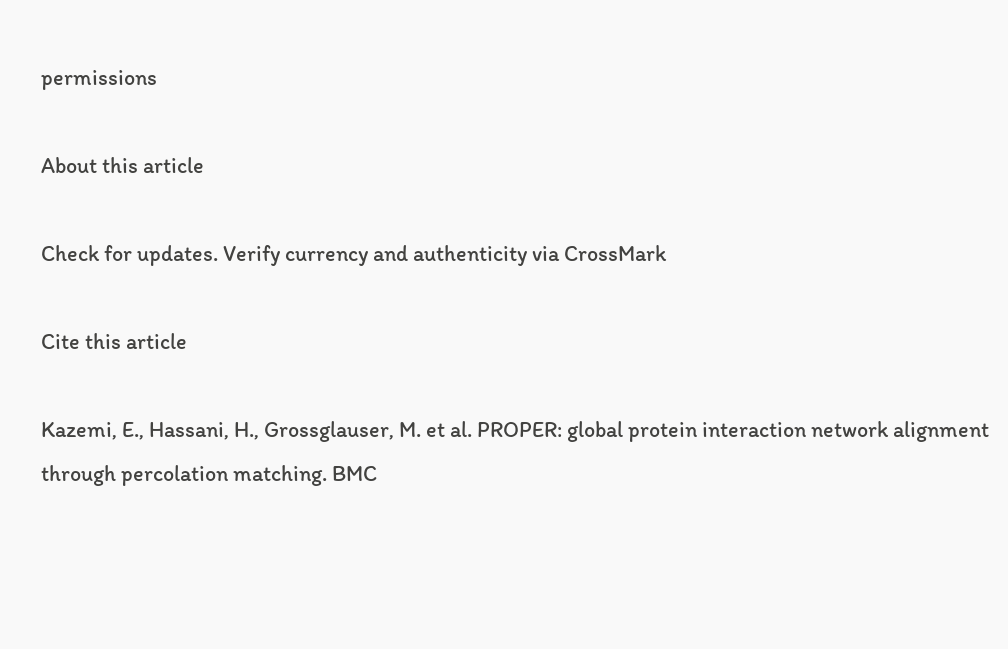permissions

About this article

Check for updates. Verify currency and authenticity via CrossMark

Cite this article

Kazemi, E., Hassani, H., Grossglauser, M. et al. PROPER: global protein interaction network alignment through percolation matching. BMC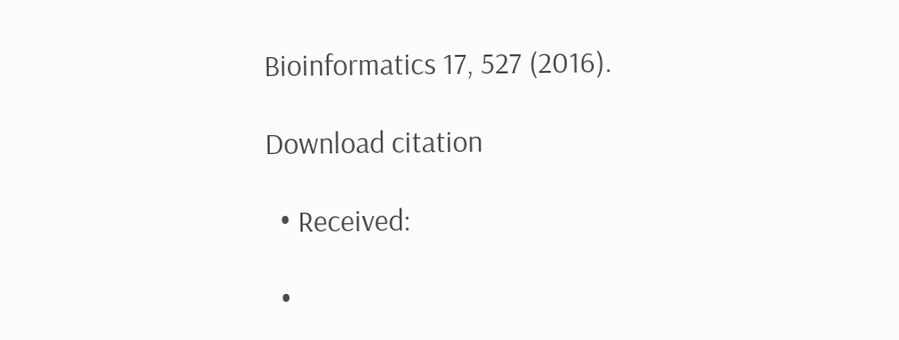Bioinformatics 17, 527 (2016).

Download citation

  • Received:

  •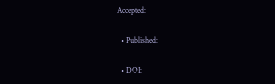Accepted:

  • Published:

  • DOI: